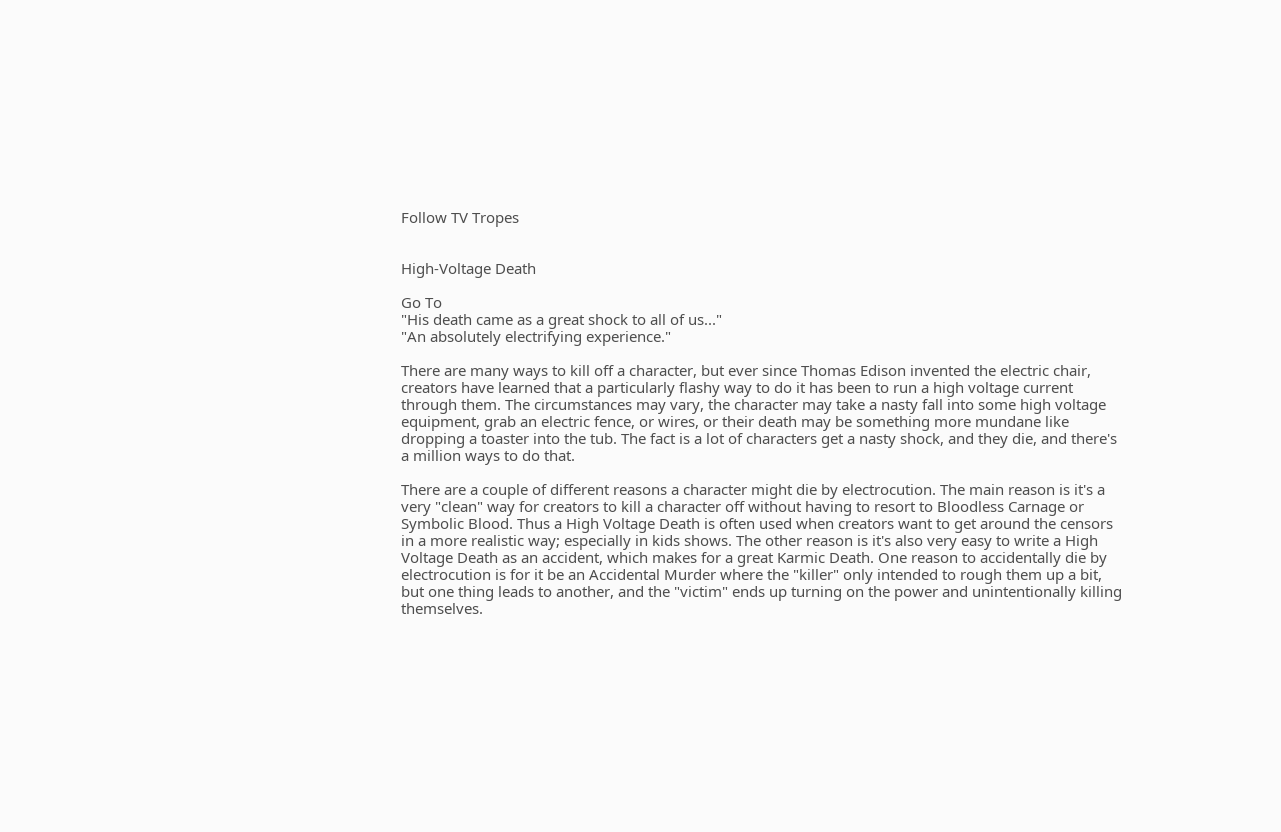Follow TV Tropes


High-Voltage Death

Go To
"His death came as a great shock to all of us..."
"An absolutely electrifying experience."

There are many ways to kill off a character, but ever since Thomas Edison invented the electric chair, creators have learned that a particularly flashy way to do it has been to run a high voltage current through them. The circumstances may vary, the character may take a nasty fall into some high voltage equipment, grab an electric fence, or wires, or their death may be something more mundane like dropping a toaster into the tub. The fact is a lot of characters get a nasty shock, and they die, and there's a million ways to do that.

There are a couple of different reasons a character might die by electrocution. The main reason is it's a very "clean" way for creators to kill a character off without having to resort to Bloodless Carnage or Symbolic Blood. Thus a High Voltage Death is often used when creators want to get around the censors in a more realistic way; especially in kids shows. The other reason is it's also very easy to write a High Voltage Death as an accident, which makes for a great Karmic Death. One reason to accidentally die by electrocution is for it be an Accidental Murder where the "killer" only intended to rough them up a bit, but one thing leads to another, and the "victim" ends up turning on the power and unintentionally killing themselves.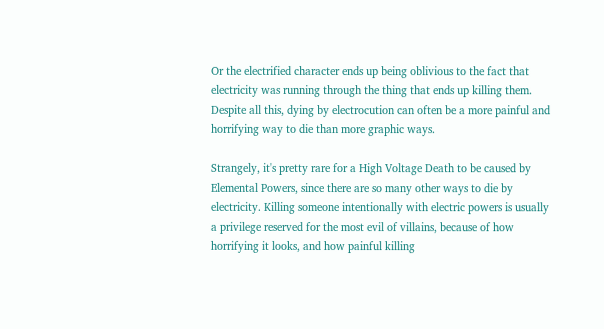Or the electrified character ends up being oblivious to the fact that electricity was running through the thing that ends up killing them. Despite all this, dying by electrocution can often be a more painful and horrifying way to die than more graphic ways.

Strangely, it's pretty rare for a High Voltage Death to be caused by Elemental Powers, since there are so many other ways to die by electricity. Killing someone intentionally with electric powers is usually a privilege reserved for the most evil of villains, because of how horrifying it looks, and how painful killing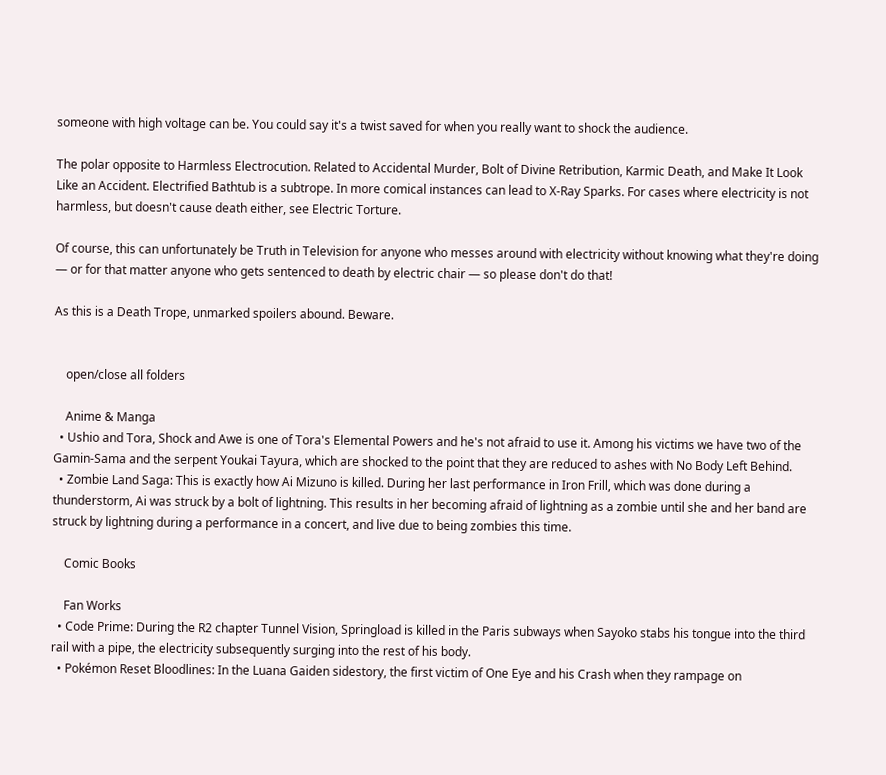someone with high voltage can be. You could say it's a twist saved for when you really want to shock the audience.

The polar opposite to Harmless Electrocution. Related to Accidental Murder, Bolt of Divine Retribution, Karmic Death, and Make It Look Like an Accident. Electrified Bathtub is a subtrope. In more comical instances can lead to X-Ray Sparks. For cases where electricity is not harmless, but doesn't cause death either, see Electric Torture.

Of course, this can unfortunately be Truth in Television for anyone who messes around with electricity without knowing what they're doing — or for that matter anyone who gets sentenced to death by electric chair — so please don't do that!

As this is a Death Trope, unmarked spoilers abound. Beware.


    open/close all folders

    Anime & Manga
  • Ushio and Tora, Shock and Awe is one of Tora's Elemental Powers and he's not afraid to use it. Among his victims we have two of the Gamin-Sama and the serpent Youkai Tayura, which are shocked to the point that they are reduced to ashes with No Body Left Behind.
  • Zombie Land Saga: This is exactly how Ai Mizuno is killed. During her last performance in Iron Frill, which was done during a thunderstorm, Ai was struck by a bolt of lightning. This results in her becoming afraid of lightning as a zombie until she and her band are struck by lightning during a performance in a concert, and live due to being zombies this time.

    Comic Books

    Fan Works
  • Code Prime: During the R2 chapter Tunnel Vision, Springload is killed in the Paris subways when Sayoko stabs his tongue into the third rail with a pipe, the electricity subsequently surging into the rest of his body.
  • Pokémon Reset Bloodlines: In the Luana Gaiden sidestory, the first victim of One Eye and his Crash when they rampage on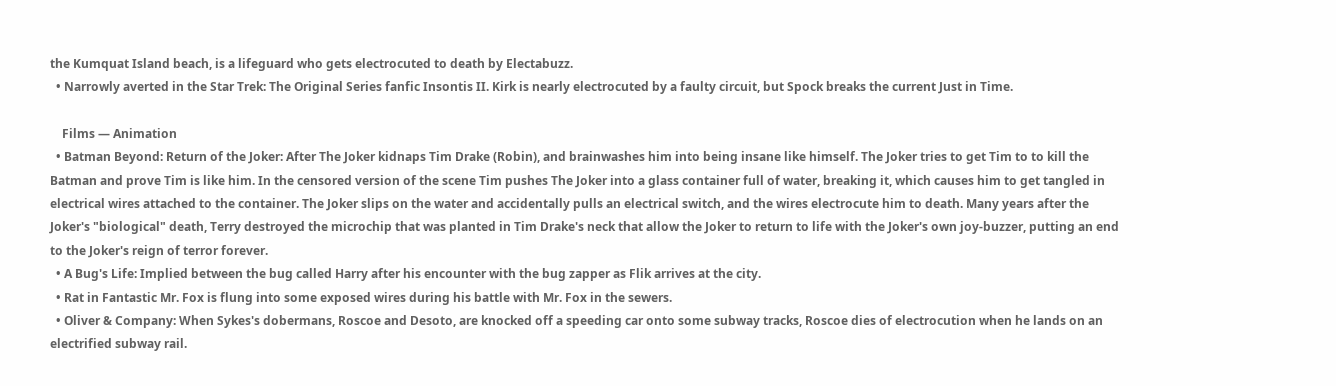the Kumquat Island beach, is a lifeguard who gets electrocuted to death by Electabuzz.
  • Narrowly averted in the Star Trek: The Original Series fanfic Insontis II. Kirk is nearly electrocuted by a faulty circuit, but Spock breaks the current Just in Time.

    Films — Animation
  • Batman Beyond: Return of the Joker: After The Joker kidnaps Tim Drake (Robin), and brainwashes him into being insane like himself. The Joker tries to get Tim to to kill the Batman and prove Tim is like him. In the censored version of the scene Tim pushes The Joker into a glass container full of water, breaking it, which causes him to get tangled in electrical wires attached to the container. The Joker slips on the water and accidentally pulls an electrical switch, and the wires electrocute him to death. Many years after the Joker's "biological" death, Terry destroyed the microchip that was planted in Tim Drake's neck that allow the Joker to return to life with the Joker's own joy-buzzer, putting an end to the Joker's reign of terror forever.
  • A Bug's Life: Implied between the bug called Harry after his encounter with the bug zapper as Flik arrives at the city.
  • Rat in Fantastic Mr. Fox is flung into some exposed wires during his battle with Mr. Fox in the sewers.
  • Oliver & Company: When Sykes's dobermans, Roscoe and Desoto, are knocked off a speeding car onto some subway tracks, Roscoe dies of electrocution when he lands on an electrified subway rail.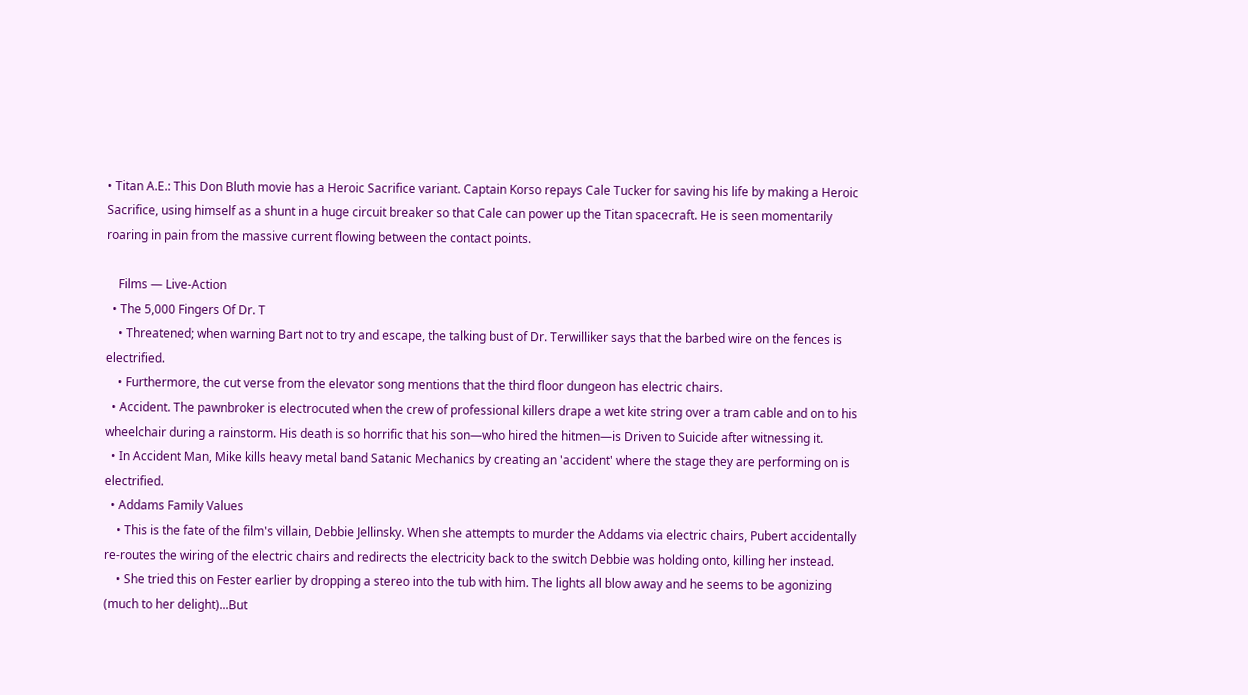• Titan A.E.: This Don Bluth movie has a Heroic Sacrifice variant. Captain Korso repays Cale Tucker for saving his life by making a Heroic Sacrifice, using himself as a shunt in a huge circuit breaker so that Cale can power up the Titan spacecraft. He is seen momentarily roaring in pain from the massive current flowing between the contact points.

    Films — Live-Action
  • The 5,000 Fingers Of Dr. T
    • Threatened; when warning Bart not to try and escape, the talking bust of Dr. Terwilliker says that the barbed wire on the fences is electrified.
    • Furthermore, the cut verse from the elevator song mentions that the third floor dungeon has electric chairs.
  • Accident. The pawnbroker is electrocuted when the crew of professional killers drape a wet kite string over a tram cable and on to his wheelchair during a rainstorm. His death is so horrific that his son—who hired the hitmen—is Driven to Suicide after witnessing it.
  • In Accident Man, Mike kills heavy metal band Satanic Mechanics by creating an 'accident' where the stage they are performing on is electrified.
  • Addams Family Values
    • This is the fate of the film's villain, Debbie Jellinsky. When she attempts to murder the Addams via electric chairs, Pubert accidentally re-routes the wiring of the electric chairs and redirects the electricity back to the switch Debbie was holding onto, killing her instead.
    • She tried this on Fester earlier by dropping a stereo into the tub with him. The lights all blow away and he seems to be agonizing (much to her delight)...But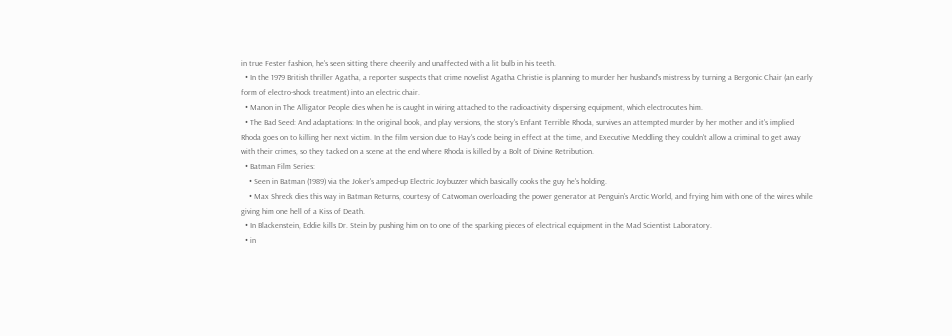in true Fester fashion, he's seen sitting there cheerily and unaffected with a lit bulb in his teeth.
  • In the 1979 British thriller Agatha, a reporter suspects that crime novelist Agatha Christie is planning to murder her husband's mistress by turning a Bergonic Chair (an early form of electro-shock treatment) into an electric chair.
  • Manon in The Alligator People dies when he is caught in wiring attached to the radioactivity dispersing equipment, which electrocutes him.
  • The Bad Seed: And adaptations: In the original book, and play versions, the story's Enfant Terrible Rhoda, survives an attempted murder by her mother and it's implied Rhoda goes on to killing her next victim. In the film version due to Hay's code being in effect at the time, and Executive Meddling they couldn't allow a criminal to get away with their crimes, so they tacked on a scene at the end where Rhoda is killed by a Bolt of Divine Retribution.
  • Batman Film Series:
    • Seen in Batman (1989) via the Joker's amped-up Electric Joybuzzer which basically cooks the guy he's holding.
    • Max Shreck dies this way in Batman Returns, courtesy of Catwoman overloading the power generator at Penguin's Arctic World, and frying him with one of the wires while giving him one hell of a Kiss of Death.
  • In Blackenstein, Eddie kills Dr. Stein by pushing him on to one of the sparking pieces of electrical equipment in the Mad Scientist Laboratory.
  • in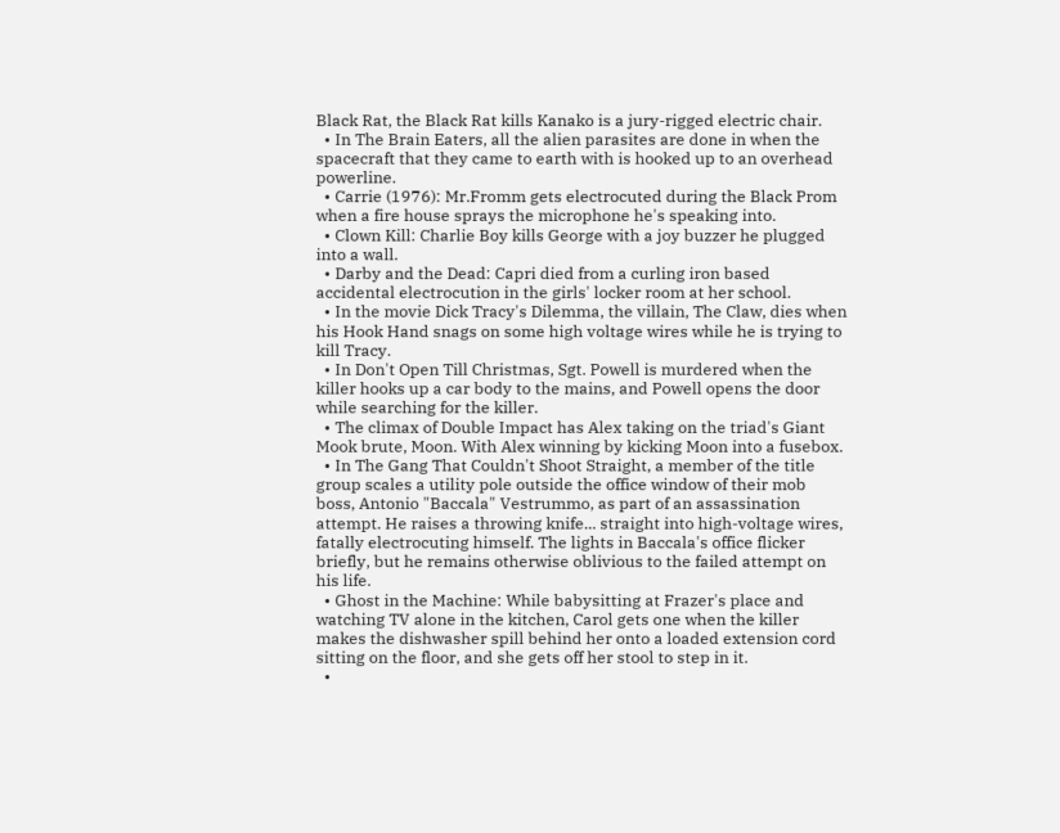Black Rat, the Black Rat kills Kanako is a jury-rigged electric chair.
  • In The Brain Eaters, all the alien parasites are done in when the spacecraft that they came to earth with is hooked up to an overhead powerline.
  • Carrie (1976): Mr.Fromm gets electrocuted during the Black Prom when a fire house sprays the microphone he's speaking into.
  • Clown Kill: Charlie Boy kills George with a joy buzzer he plugged into a wall.
  • Darby and the Dead: Capri died from a curling iron based accidental electrocution in the girls' locker room at her school.
  • In the movie Dick Tracy's Dilemma, the villain, The Claw, dies when his Hook Hand snags on some high voltage wires while he is trying to kill Tracy.
  • In Don't Open Till Christmas, Sgt. Powell is murdered when the killer hooks up a car body to the mains, and Powell opens the door while searching for the killer.
  • The climax of Double Impact has Alex taking on the triad's Giant Mook brute, Moon. With Alex winning by kicking Moon into a fusebox.
  • In The Gang That Couldn't Shoot Straight, a member of the title group scales a utility pole outside the office window of their mob boss, Antonio "Baccala" Vestrummo, as part of an assassination attempt. He raises a throwing knife... straight into high-voltage wires, fatally electrocuting himself. The lights in Baccala's office flicker briefly, but he remains otherwise oblivious to the failed attempt on his life.
  • Ghost in the Machine: While babysitting at Frazer's place and watching TV alone in the kitchen, Carol gets one when the killer makes the dishwasher spill behind her onto a loaded extension cord sitting on the floor, and she gets off her stool to step in it.
  •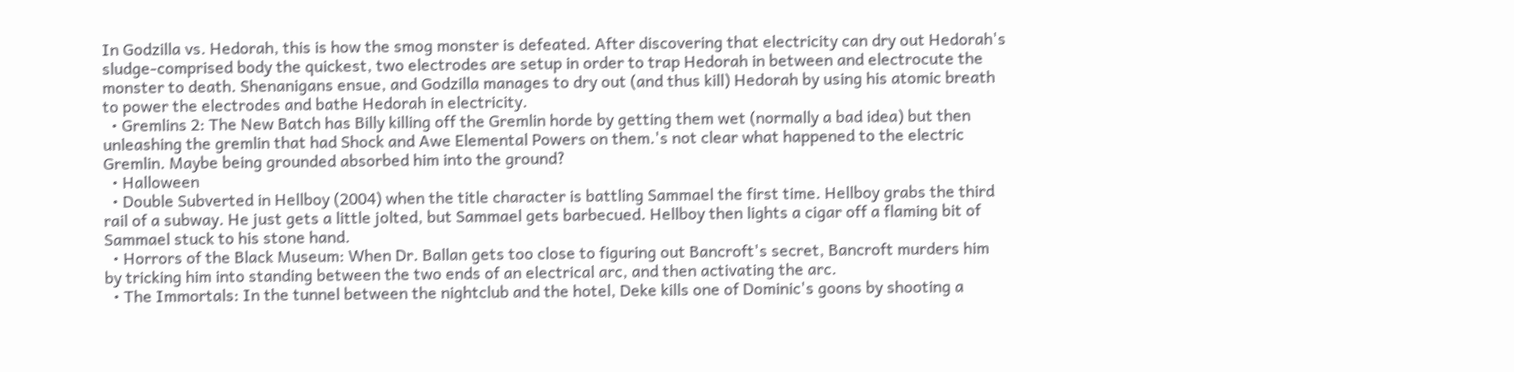In Godzilla vs. Hedorah, this is how the smog monster is defeated. After discovering that electricity can dry out Hedorah's sludge-comprised body the quickest, two electrodes are setup in order to trap Hedorah in between and electrocute the monster to death. Shenanigans ensue, and Godzilla manages to dry out (and thus kill) Hedorah by using his atomic breath to power the electrodes and bathe Hedorah in electricity.
  • Gremlins 2: The New Batch has Billy killing off the Gremlin horde by getting them wet (normally a bad idea) but then unleashing the gremlin that had Shock and Awe Elemental Powers on them.'s not clear what happened to the electric Gremlin. Maybe being grounded absorbed him into the ground?
  • Halloween
  • Double Subverted in Hellboy (2004) when the title character is battling Sammael the first time. Hellboy grabs the third rail of a subway. He just gets a little jolted, but Sammael gets barbecued. Hellboy then lights a cigar off a flaming bit of Sammael stuck to his stone hand.
  • Horrors of the Black Museum: When Dr. Ballan gets too close to figuring out Bancroft's secret, Bancroft murders him by tricking him into standing between the two ends of an electrical arc, and then activating the arc.
  • The Immortals: In the tunnel between the nightclub and the hotel, Deke kills one of Dominic's goons by shooting a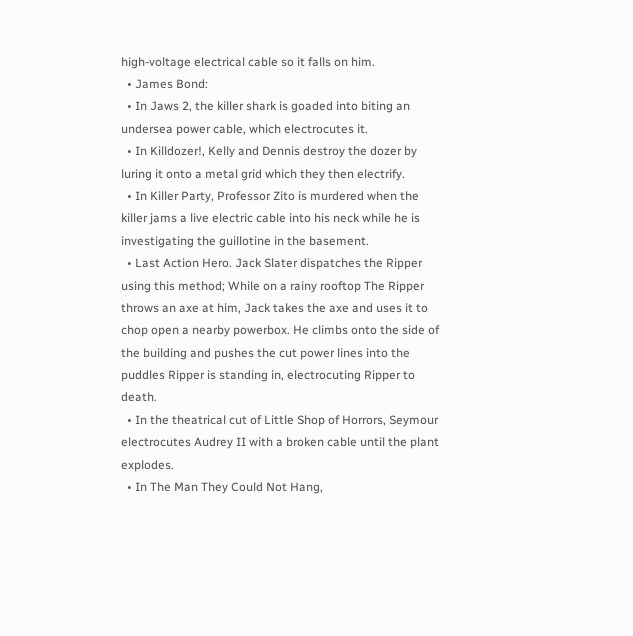high-voltage electrical cable so it falls on him.
  • James Bond:
  • In Jaws 2, the killer shark is goaded into biting an undersea power cable, which electrocutes it.
  • In Killdozer!, Kelly and Dennis destroy the dozer by luring it onto a metal grid which they then electrify.
  • In Killer Party, Professor Zito is murdered when the killer jams a live electric cable into his neck while he is investigating the guillotine in the basement.
  • Last Action Hero. Jack Slater dispatches the Ripper using this method; While on a rainy rooftop The Ripper throws an axe at him, Jack takes the axe and uses it to chop open a nearby powerbox. He climbs onto the side of the building and pushes the cut power lines into the puddles Ripper is standing in, electrocuting Ripper to death.
  • In the theatrical cut of Little Shop of Horrors, Seymour electrocutes Audrey II with a broken cable until the plant explodes.
  • In The Man They Could Not Hang,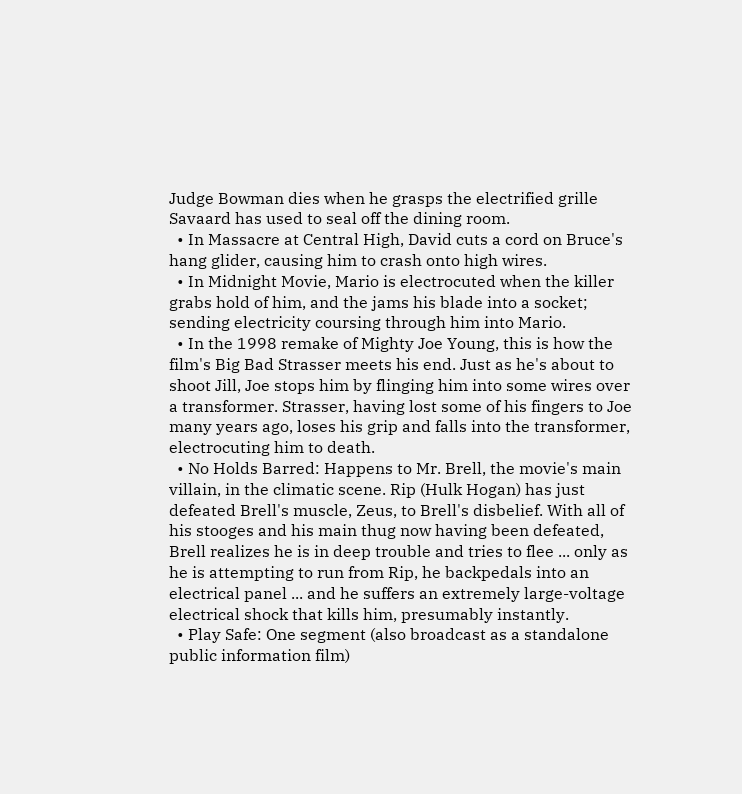Judge Bowman dies when he grasps the electrified grille Savaard has used to seal off the dining room.
  • In Massacre at Central High, David cuts a cord on Bruce's hang glider, causing him to crash onto high wires.
  • In Midnight Movie, Mario is electrocuted when the killer grabs hold of him, and the jams his blade into a socket; sending electricity coursing through him into Mario.
  • In the 1998 remake of Mighty Joe Young, this is how the film's Big Bad Strasser meets his end. Just as he's about to shoot Jill, Joe stops him by flinging him into some wires over a transformer. Strasser, having lost some of his fingers to Joe many years ago, loses his grip and falls into the transformer, electrocuting him to death.
  • No Holds Barred: Happens to Mr. Brell, the movie's main villain, in the climatic scene. Rip (Hulk Hogan) has just defeated Brell's muscle, Zeus, to Brell's disbelief. With all of his stooges and his main thug now having been defeated, Brell realizes he is in deep trouble and tries to flee ... only as he is attempting to run from Rip, he backpedals into an electrical panel ... and he suffers an extremely large-voltage electrical shock that kills him, presumably instantly.
  • Play Safe: One segment (also broadcast as a standalone public information film)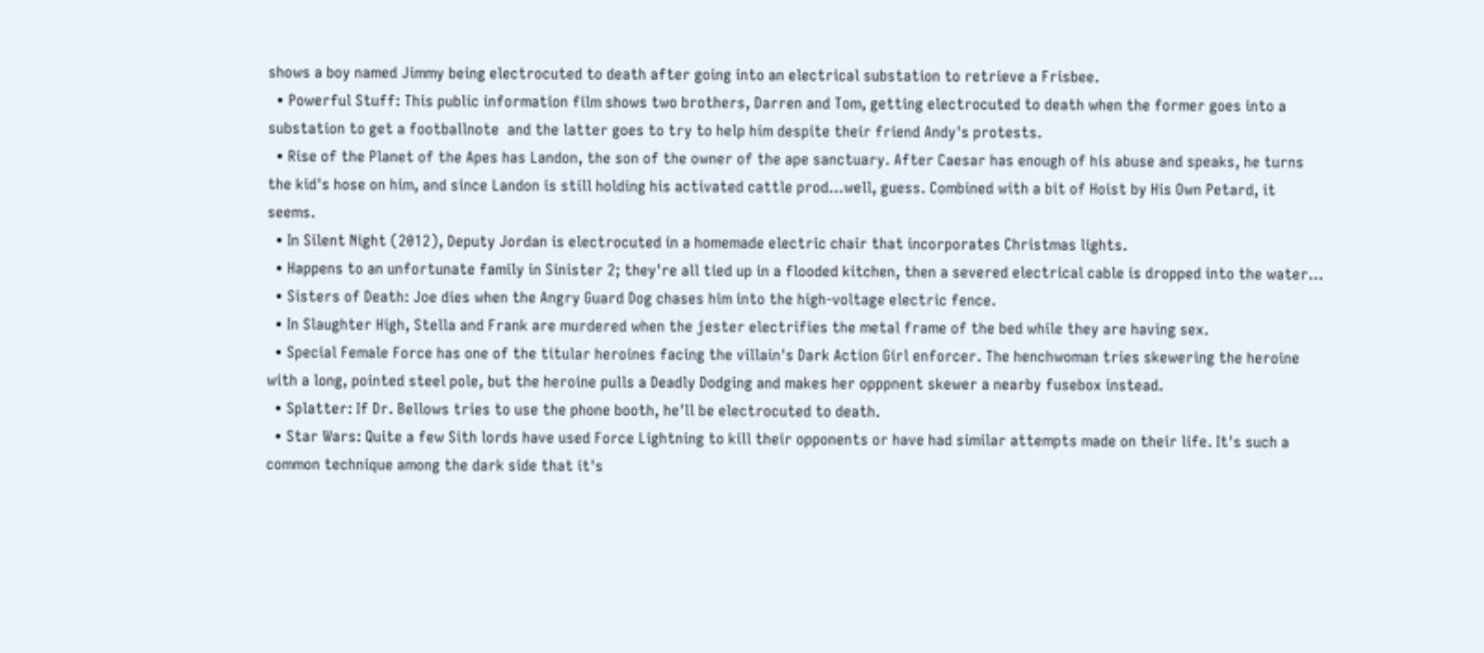shows a boy named Jimmy being electrocuted to death after going into an electrical substation to retrieve a Frisbee.
  • Powerful Stuff: This public information film shows two brothers, Darren and Tom, getting electrocuted to death when the former goes into a substation to get a footballnote  and the latter goes to try to help him despite their friend Andy's protests.
  • Rise of the Planet of the Apes has Landon, the son of the owner of the ape sanctuary. After Caesar has enough of his abuse and speaks, he turns the kid's hose on him, and since Landon is still holding his activated cattle prod...well, guess. Combined with a bit of Hoist by His Own Petard, it seems.
  • In Silent Night (2012), Deputy Jordan is electrocuted in a homemade electric chair that incorporates Christmas lights.
  • Happens to an unfortunate family in Sinister 2; they're all tied up in a flooded kitchen, then a severed electrical cable is dropped into the water...
  • Sisters of Death: Joe dies when the Angry Guard Dog chases him into the high-voltage electric fence.
  • In Slaughter High, Stella and Frank are murdered when the jester electrifies the metal frame of the bed while they are having sex.
  • Special Female Force has one of the titular heroines facing the villain's Dark Action Girl enforcer. The henchwoman tries skewering the heroine with a long, pointed steel pole, but the heroine pulls a Deadly Dodging and makes her opppnent skewer a nearby fusebox instead.
  • Splatter: If Dr. Bellows tries to use the phone booth, he'll be electrocuted to death.
  • Star Wars: Quite a few Sith lords have used Force Lightning to kill their opponents or have had similar attempts made on their life. It's such a common technique among the dark side that it's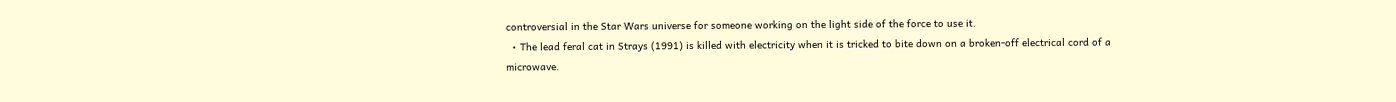controversial in the Star Wars universe for someone working on the light side of the force to use it.
  • The lead feral cat in Strays (1991) is killed with electricity when it is tricked to bite down on a broken-off electrical cord of a microwave.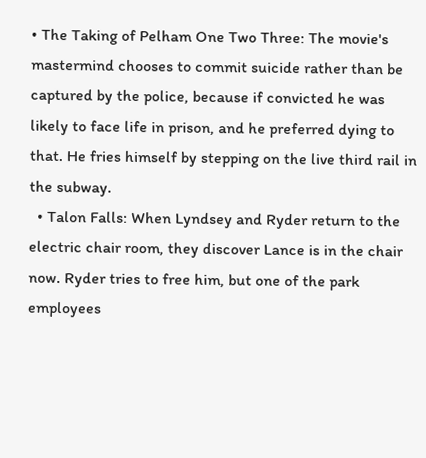• The Taking of Pelham One Two Three: The movie's mastermind chooses to commit suicide rather than be captured by the police, because if convicted he was likely to face life in prison, and he preferred dying to that. He fries himself by stepping on the live third rail in the subway.
  • Talon Falls: When Lyndsey and Ryder return to the electric chair room, they discover Lance is in the chair now. Ryder tries to free him, but one of the park employees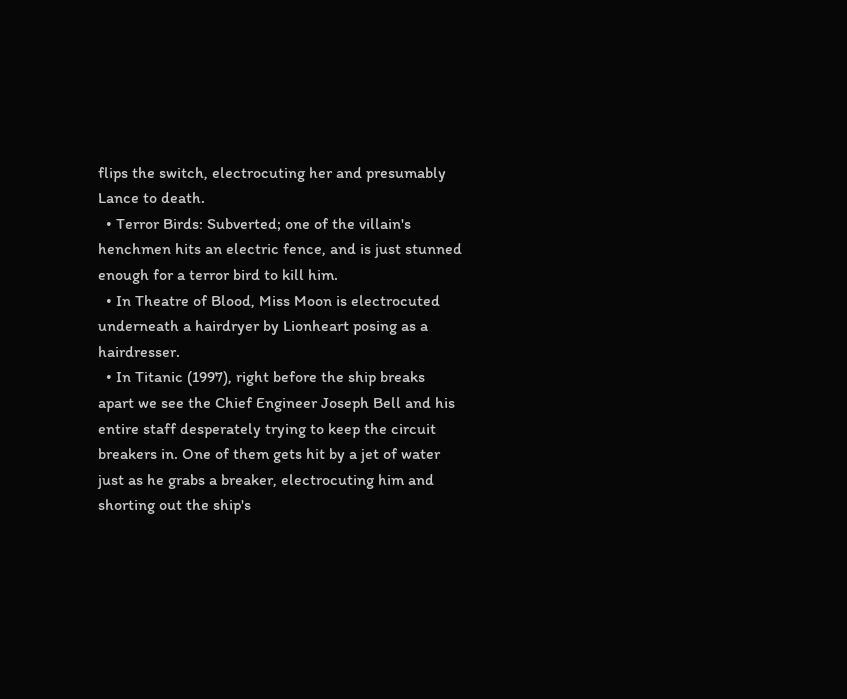flips the switch, electrocuting her and presumably Lance to death.
  • Terror Birds: Subverted; one of the villain's henchmen hits an electric fence, and is just stunned enough for a terror bird to kill him.
  • In Theatre of Blood, Miss Moon is electrocuted underneath a hairdryer by Lionheart posing as a hairdresser.
  • In Titanic (1997), right before the ship breaks apart we see the Chief Engineer Joseph Bell and his entire staff desperately trying to keep the circuit breakers in. One of them gets hit by a jet of water just as he grabs a breaker, electrocuting him and shorting out the ship's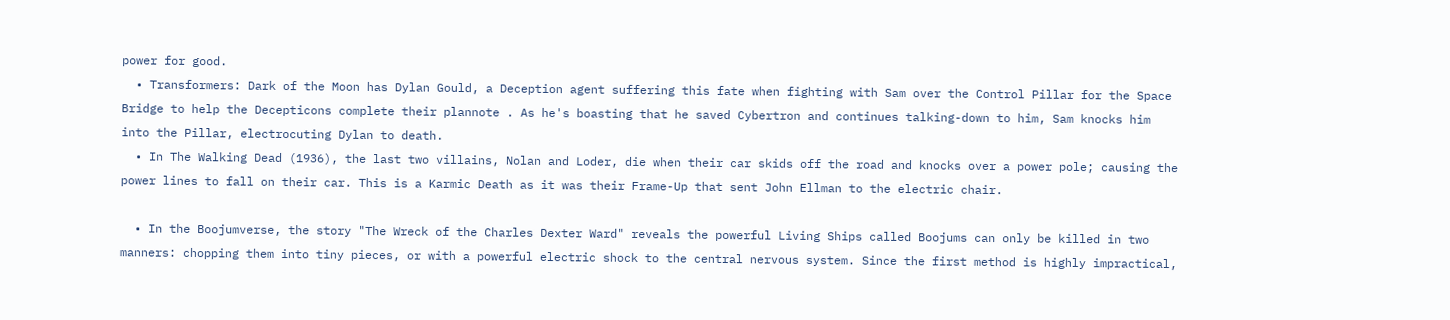power for good.
  • Transformers: Dark of the Moon has Dylan Gould, a Deception agent suffering this fate when fighting with Sam over the Control Pillar for the Space Bridge to help the Decepticons complete their plannote . As he's boasting that he saved Cybertron and continues talking-down to him, Sam knocks him into the Pillar, electrocuting Dylan to death.
  • In The Walking Dead (1936), the last two villains, Nolan and Loder, die when their car skids off the road and knocks over a power pole; causing the power lines to fall on their car. This is a Karmic Death as it was their Frame-Up that sent John Ellman to the electric chair.

  • In the Boojumverse, the story "The Wreck of the Charles Dexter Ward" reveals the powerful Living Ships called Boojums can only be killed in two manners: chopping them into tiny pieces, or with a powerful electric shock to the central nervous system. Since the first method is highly impractical,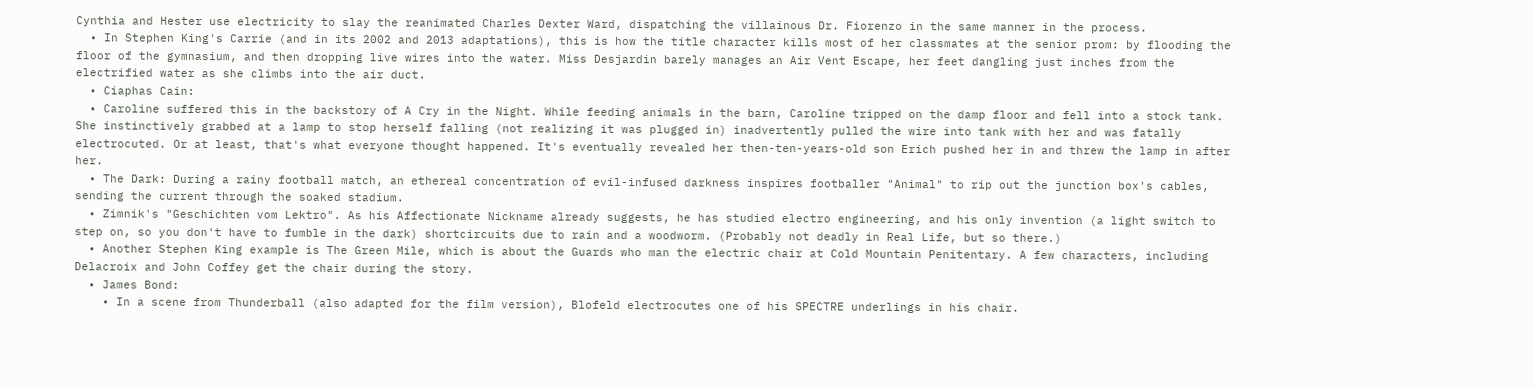Cynthia and Hester use electricity to slay the reanimated Charles Dexter Ward, dispatching the villainous Dr. Fiorenzo in the same manner in the process.
  • In Stephen King's Carrie (and in its 2002 and 2013 adaptations), this is how the title character kills most of her classmates at the senior prom: by flooding the floor of the gymnasium, and then dropping live wires into the water. Miss Desjardin barely manages an Air Vent Escape, her feet dangling just inches from the electrified water as she climbs into the air duct.
  • Ciaphas Cain:
  • Caroline suffered this in the backstory of A Cry in the Night. While feeding animals in the barn, Caroline tripped on the damp floor and fell into a stock tank. She instinctively grabbed at a lamp to stop herself falling (not realizing it was plugged in) inadvertently pulled the wire into tank with her and was fatally electrocuted. Or at least, that's what everyone thought happened. It's eventually revealed her then-ten-years-old son Erich pushed her in and threw the lamp in after her.
  • The Dark: During a rainy football match, an ethereal concentration of evil-infused darkness inspires footballer "Animal" to rip out the junction box's cables, sending the current through the soaked stadium.
  • Zimnik's "Geschichten vom Lektro". As his Affectionate Nickname already suggests, he has studied electro engineering, and his only invention (a light switch to step on, so you don't have to fumble in the dark) shortcircuits due to rain and a woodworm. (Probably not deadly in Real Life, but so there.)
  • Another Stephen King example is The Green Mile, which is about the Guards who man the electric chair at Cold Mountain Penitentary. A few characters, including Delacroix and John Coffey get the chair during the story.
  • James Bond:
    • In a scene from Thunderball (also adapted for the film version), Blofeld electrocutes one of his SPECTRE underlings in his chair.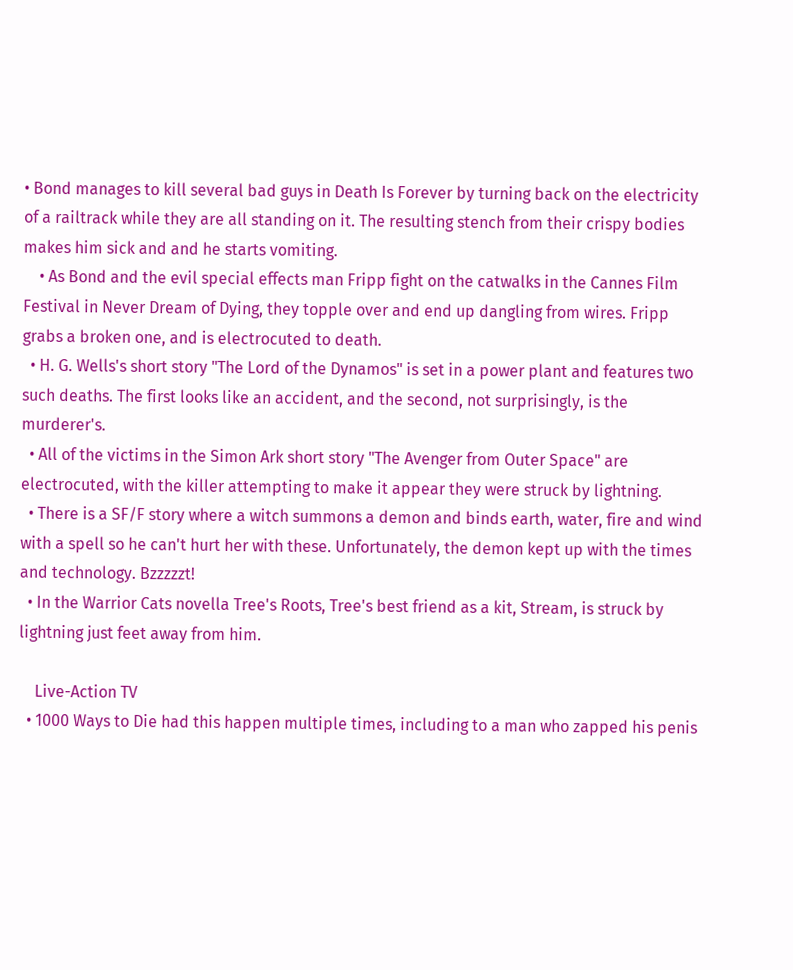• Bond manages to kill several bad guys in Death Is Forever by turning back on the electricity of a railtrack while they are all standing on it. The resulting stench from their crispy bodies makes him sick and and he starts vomiting.
    • As Bond and the evil special effects man Fripp fight on the catwalks in the Cannes Film Festival in Never Dream of Dying, they topple over and end up dangling from wires. Fripp grabs a broken one, and is electrocuted to death.
  • H. G. Wells's short story "The Lord of the Dynamos" is set in a power plant and features two such deaths. The first looks like an accident, and the second, not surprisingly, is the murderer's.
  • All of the victims in the Simon Ark short story "The Avenger from Outer Space" are electrocuted, with the killer attempting to make it appear they were struck by lightning.
  • There is a SF/F story where a witch summons a demon and binds earth, water, fire and wind with a spell so he can't hurt her with these. Unfortunately, the demon kept up with the times and technology. Bzzzzzt!
  • In the Warrior Cats novella Tree's Roots, Tree's best friend as a kit, Stream, is struck by lightning just feet away from him.

    Live-Action TV
  • 1000 Ways to Die had this happen multiple times, including to a man who zapped his penis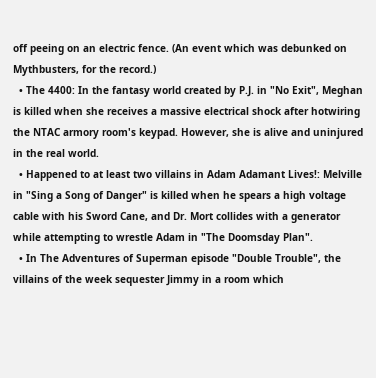off peeing on an electric fence. (An event which was debunked on Mythbusters, for the record.)
  • The 4400: In the fantasy world created by P.J. in "No Exit", Meghan is killed when she receives a massive electrical shock after hotwiring the NTAC armory room's keypad. However, she is alive and uninjured in the real world.
  • Happened to at least two villains in Adam Adamant Lives!: Melville in "Sing a Song of Danger" is killed when he spears a high voltage cable with his Sword Cane, and Dr. Mort collides with a generator while attempting to wrestle Adam in "The Doomsday Plan".
  • In The Adventures of Superman episode "Double Trouble", the villains of the week sequester Jimmy in a room which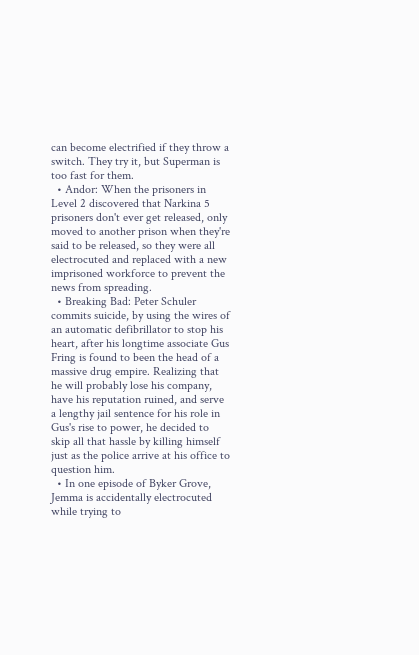can become electrified if they throw a switch. They try it, but Superman is too fast for them.
  • Andor: When the prisoners in Level 2 discovered that Narkina 5 prisoners don't ever get released, only moved to another prison when they're said to be released, so they were all electrocuted and replaced with a new imprisoned workforce to prevent the news from spreading.
  • Breaking Bad: Peter Schuler commits suicide, by using the wires of an automatic defibrillator to stop his heart, after his longtime associate Gus Fring is found to been the head of a massive drug empire. Realizing that he will probably lose his company, have his reputation ruined, and serve a lengthy jail sentence for his role in Gus's rise to power, he decided to skip all that hassle by killing himself just as the police arrive at his office to question him.
  • In one episode of Byker Grove, Jemma is accidentally electrocuted while trying to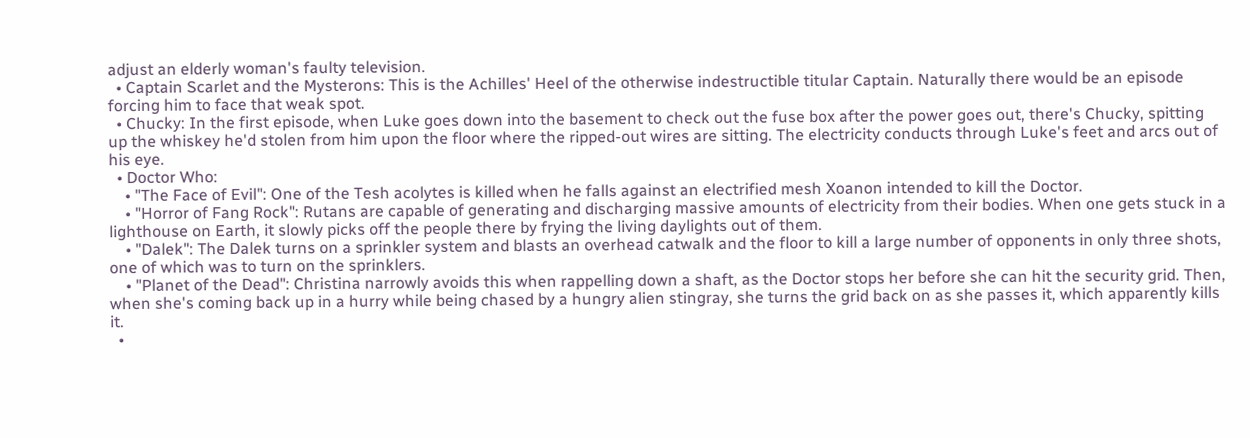adjust an elderly woman's faulty television.
  • Captain Scarlet and the Mysterons: This is the Achilles' Heel of the otherwise indestructible titular Captain. Naturally there would be an episode forcing him to face that weak spot.
  • Chucky: In the first episode, when Luke goes down into the basement to check out the fuse box after the power goes out, there's Chucky, spitting up the whiskey he'd stolen from him upon the floor where the ripped-out wires are sitting. The electricity conducts through Luke's feet and arcs out of his eye.
  • Doctor Who:
    • "The Face of Evil": One of the Tesh acolytes is killed when he falls against an electrified mesh Xoanon intended to kill the Doctor.
    • "Horror of Fang Rock": Rutans are capable of generating and discharging massive amounts of electricity from their bodies. When one gets stuck in a lighthouse on Earth, it slowly picks off the people there by frying the living daylights out of them.
    • "Dalek": The Dalek turns on a sprinkler system and blasts an overhead catwalk and the floor to kill a large number of opponents in only three shots, one of which was to turn on the sprinklers.
    • "Planet of the Dead": Christina narrowly avoids this when rappelling down a shaft, as the Doctor stops her before she can hit the security grid. Then, when she's coming back up in a hurry while being chased by a hungry alien stingray, she turns the grid back on as she passes it, which apparently kills it.
  •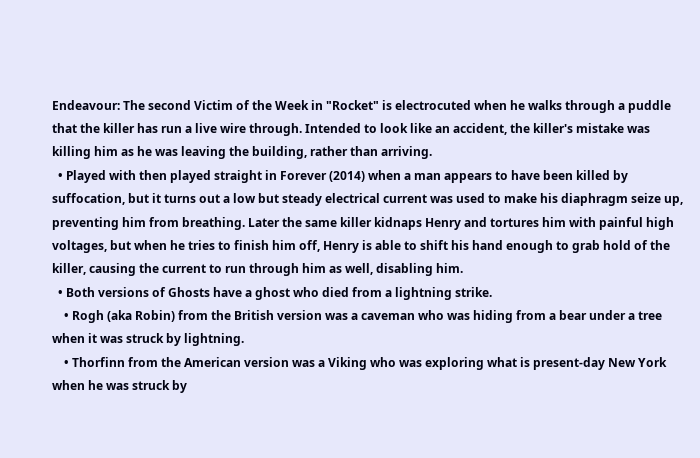Endeavour: The second Victim of the Week in "Rocket" is electrocuted when he walks through a puddle that the killer has run a live wire through. Intended to look like an accident, the killer's mistake was killing him as he was leaving the building, rather than arriving.
  • Played with then played straight in Forever (2014) when a man appears to have been killed by suffocation, but it turns out a low but steady electrical current was used to make his diaphragm seize up, preventing him from breathing. Later the same killer kidnaps Henry and tortures him with painful high voltages, but when he tries to finish him off, Henry is able to shift his hand enough to grab hold of the killer, causing the current to run through him as well, disabling him.
  • Both versions of Ghosts have a ghost who died from a lightning strike.
    • Rogh (aka Robin) from the British version was a caveman who was hiding from a bear under a tree when it was struck by lightning.
    • Thorfinn from the American version was a Viking who was exploring what is present-day New York when he was struck by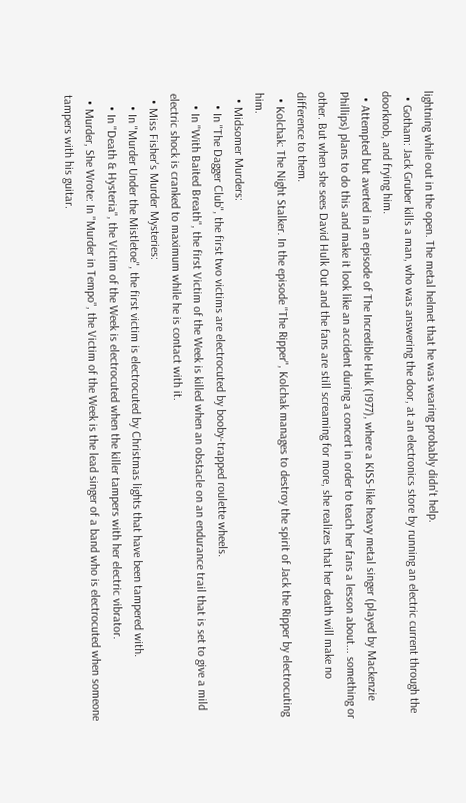lightning while out in the open. The metal helmet that he was wearing probably didn't help.
  • Gotham: Jack Gruber kills a man, who was answering the door, at an electronics store by running an electric current through the doorknob, and frying him.
  • Attempted but averted in an episode of The Incredible Hulk (1977), where a KISS-like heavy metal singer (played by Mackenzie Phillips) plans to do this and make it look like an accident during a concert in order to teach her fans a lesson about... something or other. But when she sees David Hulk Out and the fans are still screaming for more, she realizes that her death will make no difference to them.
  • Kolchak: The Night Stalker. In the episode "The Ripper", Kolchak manages to destroy the spirit of Jack the Ripper by electrocuting him.
  • Midsomer Murders:
    • In "The Dagger Club", the first two victims are electrocuted by booby-trapped roulette wheels.
    • In "With Baited Breath", the first Victim of the Week is killed when an obstacle on an endurance trail that is set to give a mild electric shock is cranked to maximum while he is contact with it.
  • Miss Fisher's Murder Mysteries:
    • In "Murder Under the Mistletoe", the first victim is electrocuted by Christmas lights that have been tampered with.
    • In "Death & Hysteria", the Victim of the Week is electrocuted when the killer tampers with her electric vibrator.
  • Murder, She Wrote: In "Murder in Tempo", the Victim of the Week is the lead singer of a band who is electrocuted when someone tampers with his guitar.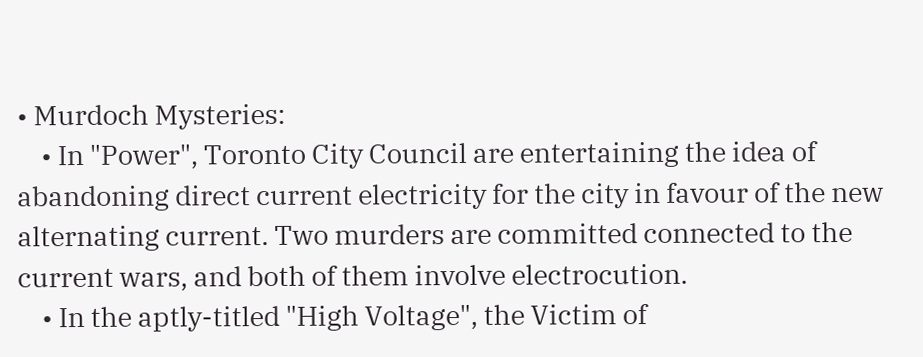• Murdoch Mysteries:
    • In "Power", Toronto City Council are entertaining the idea of abandoning direct current electricity for the city in favour of the new alternating current. Two murders are committed connected to the current wars, and both of them involve electrocution.
    • In the aptly-titled "High Voltage", the Victim of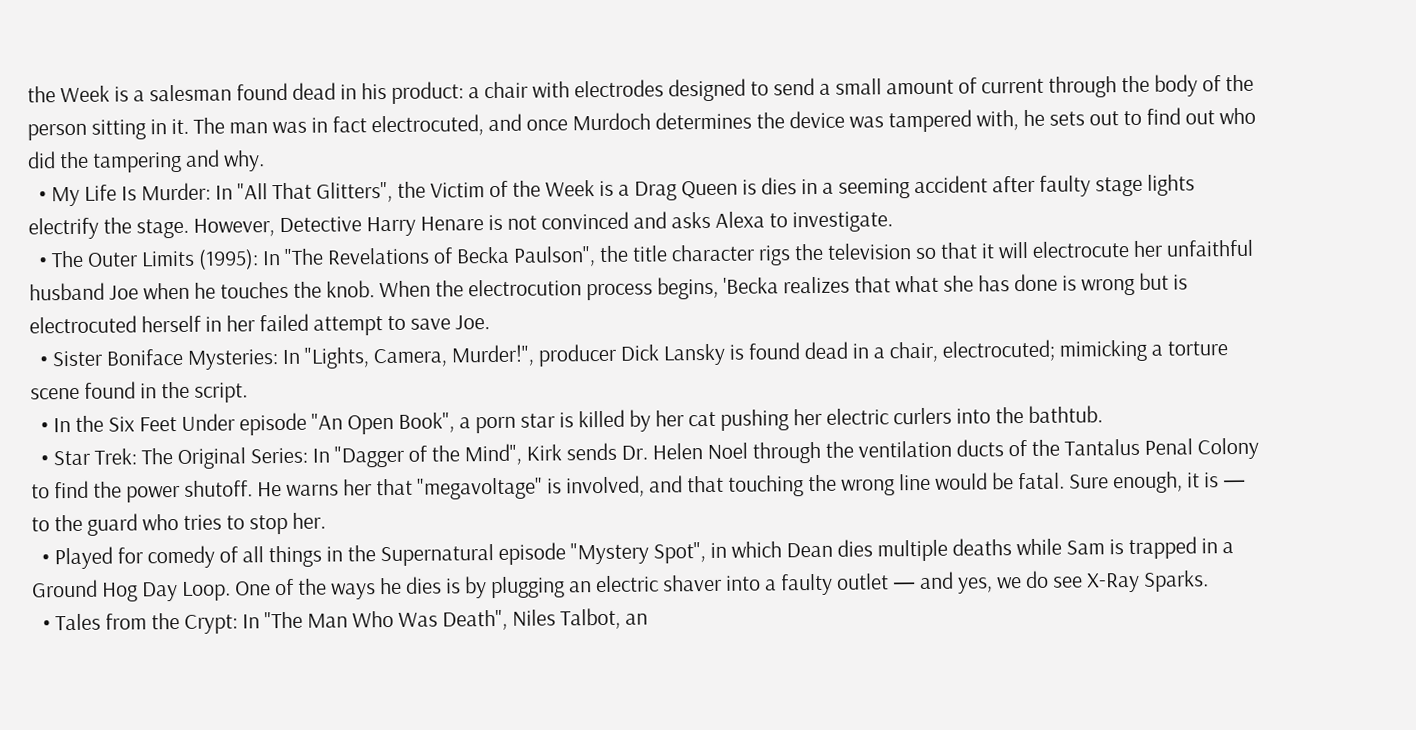the Week is a salesman found dead in his product: a chair with electrodes designed to send a small amount of current through the body of the person sitting in it. The man was in fact electrocuted, and once Murdoch determines the device was tampered with, he sets out to find out who did the tampering and why.
  • My Life Is Murder: In "All That Glitters", the Victim of the Week is a Drag Queen is dies in a seeming accident after faulty stage lights electrify the stage. However, Detective Harry Henare is not convinced and asks Alexa to investigate.
  • The Outer Limits (1995): In "The Revelations of Becka Paulson", the title character rigs the television so that it will electrocute her unfaithful husband Joe when he touches the knob. When the electrocution process begins, 'Becka realizes that what she has done is wrong but is electrocuted herself in her failed attempt to save Joe.
  • Sister Boniface Mysteries: In "Lights, Camera, Murder!", producer Dick Lansky is found dead in a chair, electrocuted; mimicking a torture scene found in the script.
  • In the Six Feet Under episode "An Open Book", a porn star is killed by her cat pushing her electric curlers into the bathtub.
  • Star Trek: The Original Series: In "Dagger of the Mind", Kirk sends Dr. Helen Noel through the ventilation ducts of the Tantalus Penal Colony to find the power shutoff. He warns her that "megavoltage" is involved, and that touching the wrong line would be fatal. Sure enough, it is — to the guard who tries to stop her.
  • Played for comedy of all things in the Supernatural episode "Mystery Spot", in which Dean dies multiple deaths while Sam is trapped in a Ground Hog Day Loop. One of the ways he dies is by plugging an electric shaver into a faulty outlet — and yes, we do see X-Ray Sparks.
  • Tales from the Crypt: In "The Man Who Was Death", Niles Talbot, an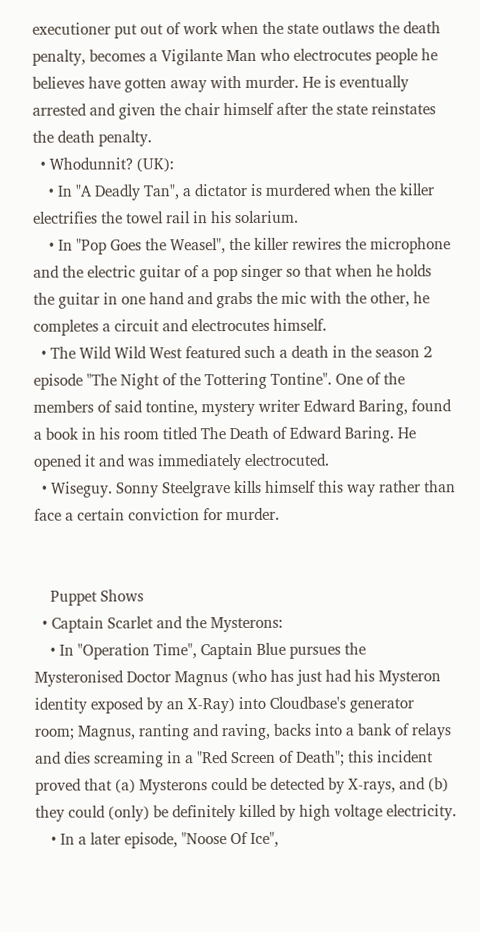executioner put out of work when the state outlaws the death penalty, becomes a Vigilante Man who electrocutes people he believes have gotten away with murder. He is eventually arrested and given the chair himself after the state reinstates the death penalty.
  • Whodunnit? (UK):
    • In "A Deadly Tan", a dictator is murdered when the killer electrifies the towel rail in his solarium.
    • In "Pop Goes the Weasel", the killer rewires the microphone and the electric guitar of a pop singer so that when he holds the guitar in one hand and grabs the mic with the other, he completes a circuit and electrocutes himself.
  • The Wild Wild West featured such a death in the season 2 episode "The Night of the Tottering Tontine". One of the members of said tontine, mystery writer Edward Baring, found a book in his room titled The Death of Edward Baring. He opened it and was immediately electrocuted.
  • Wiseguy. Sonny Steelgrave kills himself this way rather than face a certain conviction for murder.


    Puppet Shows
  • Captain Scarlet and the Mysterons:
    • In "Operation Time", Captain Blue pursues the Mysteronised Doctor Magnus (who has just had his Mysteron identity exposed by an X-Ray) into Cloudbase's generator room; Magnus, ranting and raving, backs into a bank of relays and dies screaming in a "Red Screen of Death"; this incident proved that (a) Mysterons could be detected by X-rays, and (b) they could (only) be definitely killed by high voltage electricity.
    • In a later episode, "Noose Of Ice",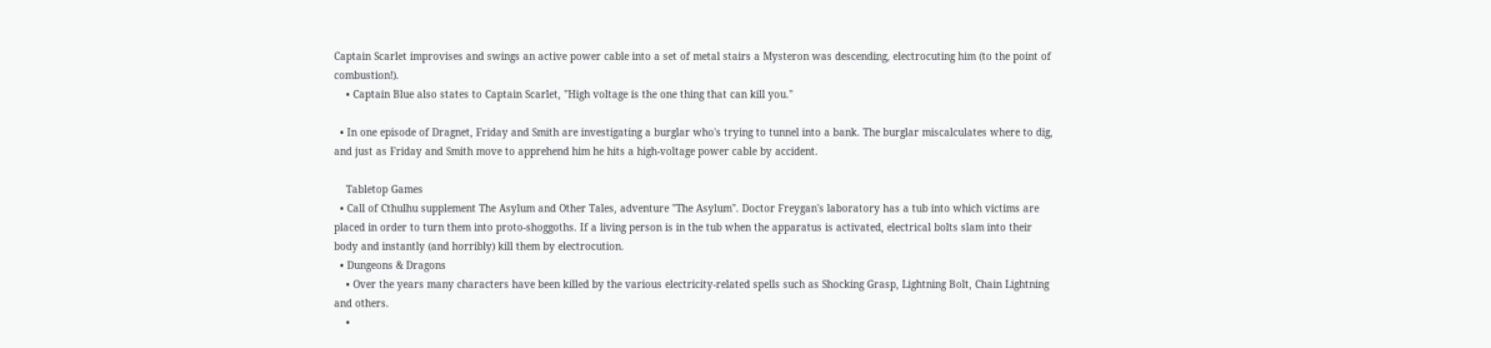Captain Scarlet improvises and swings an active power cable into a set of metal stairs a Mysteron was descending, electrocuting him (to the point of combustion!).
    • Captain Blue also states to Captain Scarlet, "High voltage is the one thing that can kill you."

  • In one episode of Dragnet, Friday and Smith are investigating a burglar who's trying to tunnel into a bank. The burglar miscalculates where to dig, and just as Friday and Smith move to apprehend him he hits a high-voltage power cable by accident.

    Tabletop Games
  • Call of Cthulhu supplement The Asylum and Other Tales, adventure "The Asylum". Doctor Freygan's laboratory has a tub into which victims are placed in order to turn them into proto-shoggoths. If a living person is in the tub when the apparatus is activated, electrical bolts slam into their body and instantly (and horribly) kill them by electrocution.
  • Dungeons & Dragons
    • Over the years many characters have been killed by the various electricity-related spells such as Shocking Grasp, Lightning Bolt, Chain Lightning and others.
    •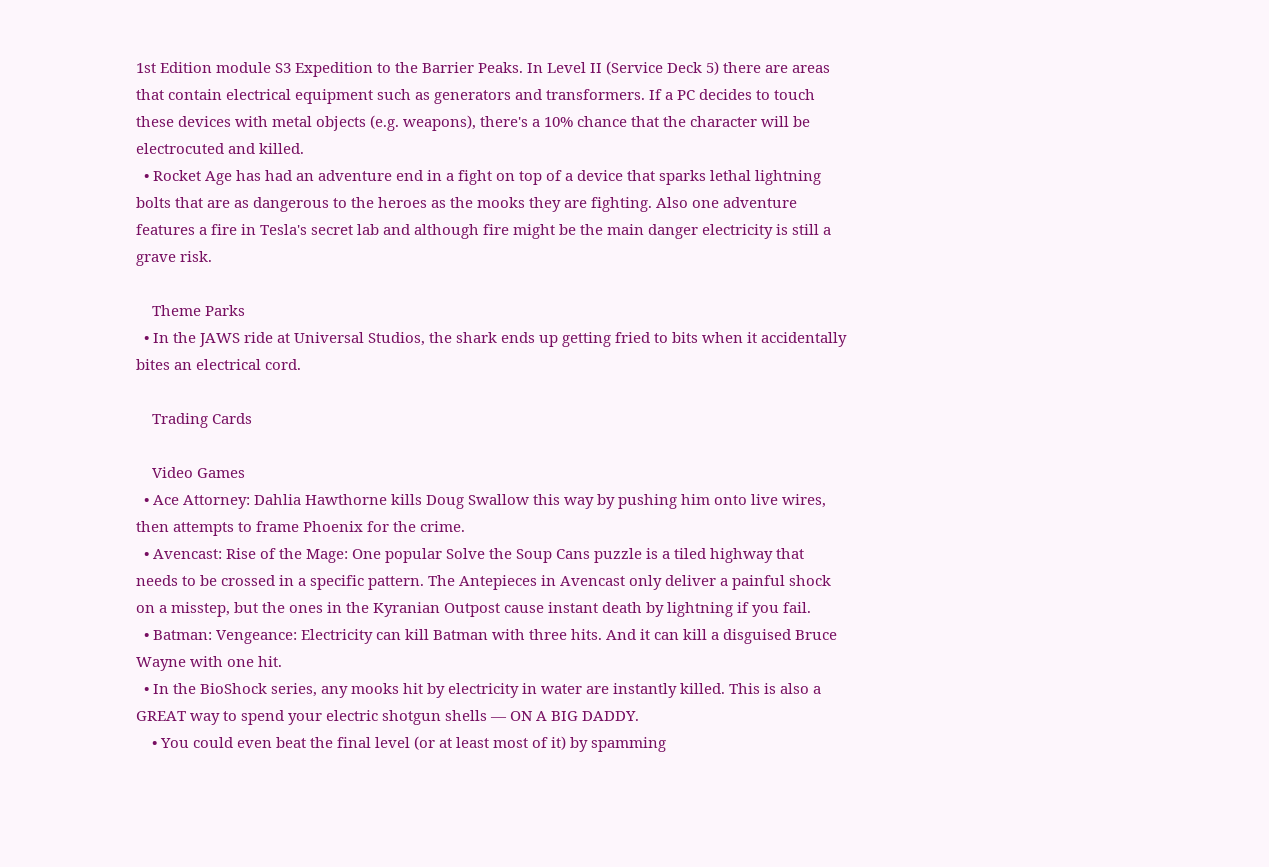1st Edition module S3 Expedition to the Barrier Peaks. In Level II (Service Deck 5) there are areas that contain electrical equipment such as generators and transformers. If a PC decides to touch these devices with metal objects (e.g. weapons), there's a 10% chance that the character will be electrocuted and killed.
  • Rocket Age has had an adventure end in a fight on top of a device that sparks lethal lightning bolts that are as dangerous to the heroes as the mooks they are fighting. Also one adventure features a fire in Tesla's secret lab and although fire might be the main danger electricity is still a grave risk.

    Theme Parks
  • In the JAWS ride at Universal Studios, the shark ends up getting fried to bits when it accidentally bites an electrical cord.

    Trading Cards

    Video Games
  • Ace Attorney: Dahlia Hawthorne kills Doug Swallow this way by pushing him onto live wires, then attempts to frame Phoenix for the crime.
  • Avencast: Rise of the Mage: One popular Solve the Soup Cans puzzle is a tiled highway that needs to be crossed in a specific pattern. The Antepieces in Avencast only deliver a painful shock on a misstep, but the ones in the Kyranian Outpost cause instant death by lightning if you fail.
  • Batman: Vengeance: Electricity can kill Batman with three hits. And it can kill a disguised Bruce Wayne with one hit.
  • In the BioShock series, any mooks hit by electricity in water are instantly killed. This is also a GREAT way to spend your electric shotgun shells — ON A BIG DADDY.
    • You could even beat the final level (or at least most of it) by spamming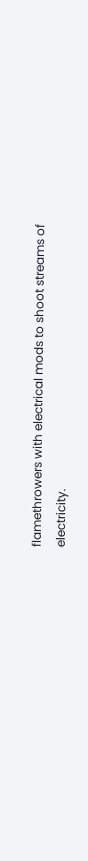flamethrowers with electrical mods to shoot streams of electricity.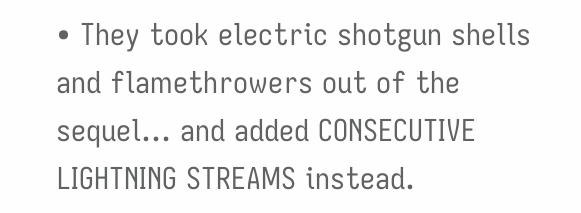• They took electric shotgun shells and flamethrowers out of the sequel... and added CONSECUTIVE LIGHTNING STREAMS instead.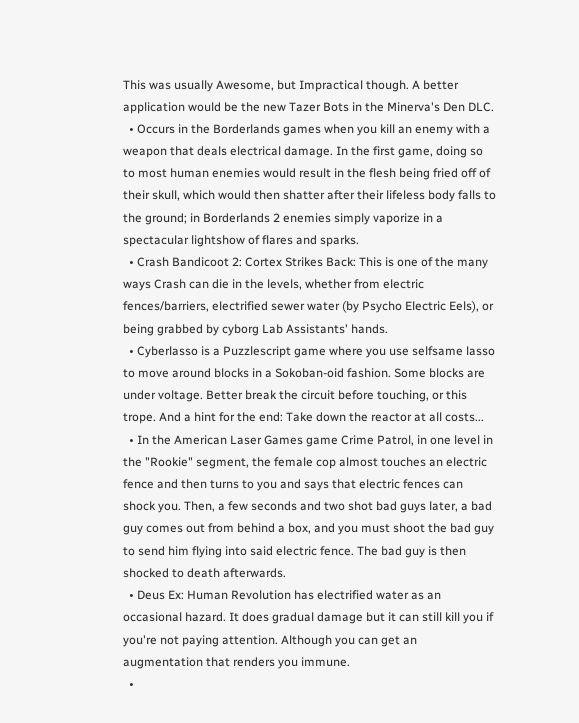This was usually Awesome, but Impractical though. A better application would be the new Tazer Bots in the Minerva's Den DLC.
  • Occurs in the Borderlands games when you kill an enemy with a weapon that deals electrical damage. In the first game, doing so to most human enemies would result in the flesh being fried off of their skull, which would then shatter after their lifeless body falls to the ground; in Borderlands 2 enemies simply vaporize in a spectacular lightshow of flares and sparks.
  • Crash Bandicoot 2: Cortex Strikes Back: This is one of the many ways Crash can die in the levels, whether from electric fences/barriers, electrified sewer water (by Psycho Electric Eels), or being grabbed by cyborg Lab Assistants' hands.
  • Cyberlasso is a Puzzlescript game where you use selfsame lasso to move around blocks in a Sokoban-oid fashion. Some blocks are under voltage. Better break the circuit before touching, or this trope. And a hint for the end: Take down the reactor at all costs...
  • In the American Laser Games game Crime Patrol, in one level in the "Rookie" segment, the female cop almost touches an electric fence and then turns to you and says that electric fences can shock you. Then, a few seconds and two shot bad guys later, a bad guy comes out from behind a box, and you must shoot the bad guy to send him flying into said electric fence. The bad guy is then shocked to death afterwards.
  • Deus Ex: Human Revolution has electrified water as an occasional hazard. It does gradual damage but it can still kill you if you're not paying attention. Although you can get an augmentation that renders you immune.
  •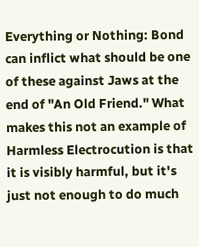Everything or Nothing: Bond can inflict what should be one of these against Jaws at the end of "An Old Friend." What makes this not an example of Harmless Electrocution is that it is visibly harmful, but it's just not enough to do much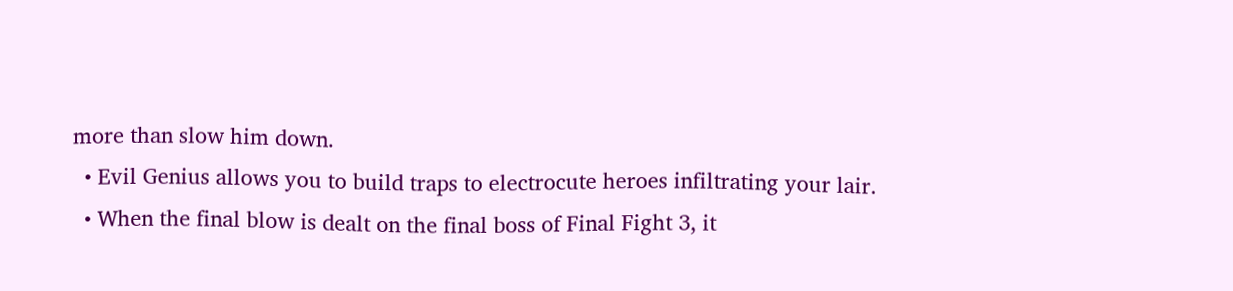more than slow him down.
  • Evil Genius allows you to build traps to electrocute heroes infiltrating your lair.
  • When the final blow is dealt on the final boss of Final Fight 3, it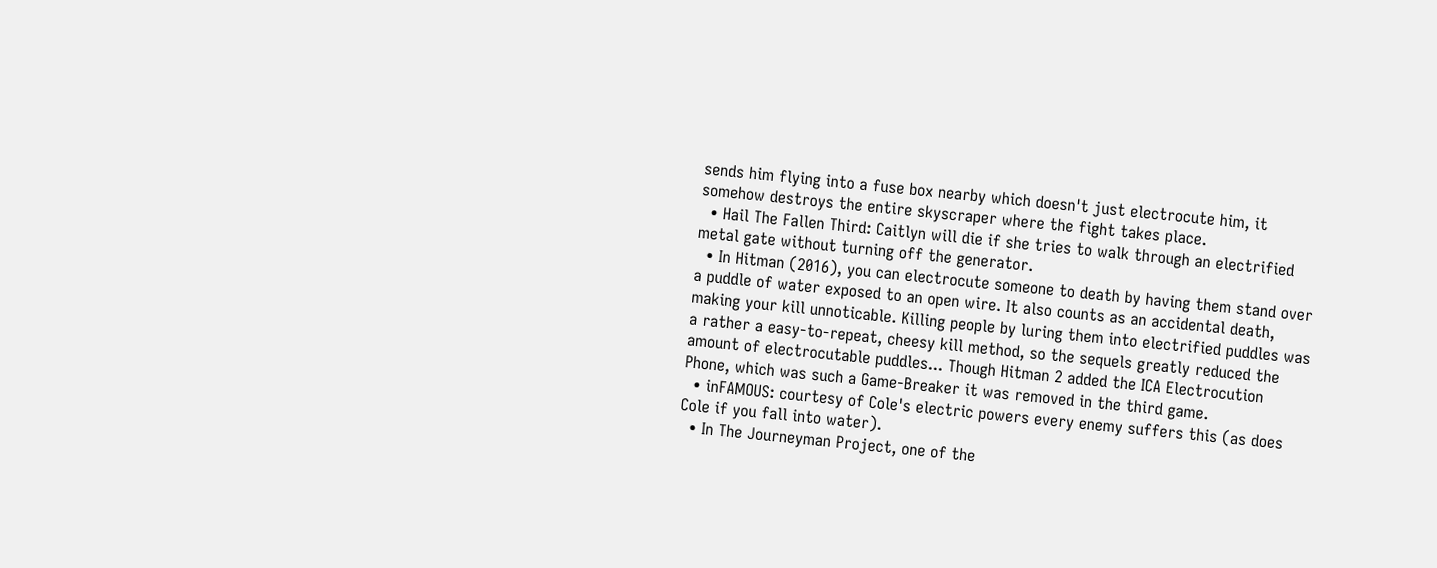sends him flying into a fuse box nearby which doesn't just electrocute him, it somehow destroys the entire skyscraper where the fight takes place.
  • Hail The Fallen Third: Caitlyn will die if she tries to walk through an electrified metal gate without turning off the generator.
  • In Hitman (2016), you can electrocute someone to death by having them stand over a puddle of water exposed to an open wire. It also counts as an accidental death, making your kill unnoticable. Killing people by luring them into electrified puddles was a rather a easy-to-repeat, cheesy kill method, so the sequels greatly reduced the amount of electrocutable puddles... Though Hitman 2 added the ICA Electrocution Phone, which was such a Game-Breaker it was removed in the third game.
  • inFAMOUS: courtesy of Cole's electric powers every enemy suffers this (as does Cole if you fall into water).
  • In The Journeyman Project, one of the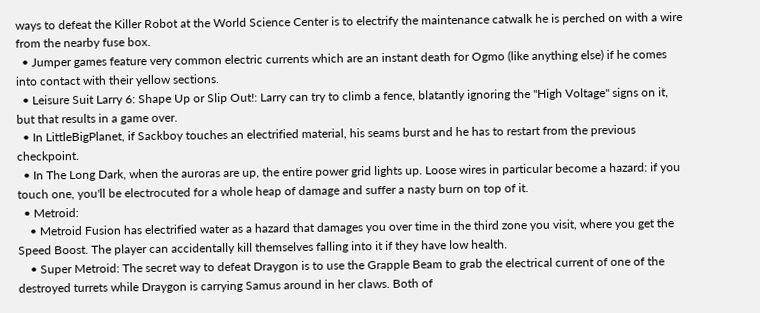ways to defeat the Killer Robot at the World Science Center is to electrify the maintenance catwalk he is perched on with a wire from the nearby fuse box.
  • Jumper games feature very common electric currents which are an instant death for Ogmo (like anything else) if he comes into contact with their yellow sections.
  • Leisure Suit Larry 6: Shape Up or Slip Out!: Larry can try to climb a fence, blatantly ignoring the "High Voltage" signs on it, but that results in a game over.
  • In LittleBigPlanet, if Sackboy touches an electrified material, his seams burst and he has to restart from the previous checkpoint.
  • In The Long Dark, when the auroras are up, the entire power grid lights up. Loose wires in particular become a hazard: if you touch one, you'll be electrocuted for a whole heap of damage and suffer a nasty burn on top of it.
  • Metroid:
    • Metroid Fusion has electrified water as a hazard that damages you over time in the third zone you visit, where you get the Speed Boost. The player can accidentally kill themselves falling into it if they have low health.
    • Super Metroid: The secret way to defeat Draygon is to use the Grapple Beam to grab the electrical current of one of the destroyed turrets while Draygon is carrying Samus around in her claws. Both of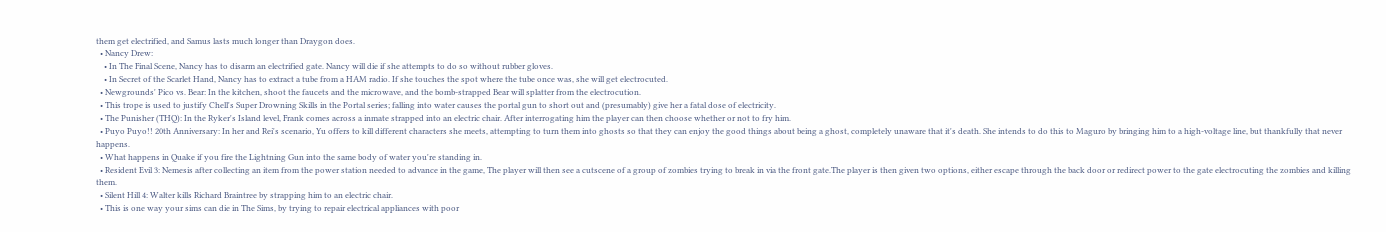them get electrified, and Samus lasts much longer than Draygon does.
  • Nancy Drew:
    • In The Final Scene, Nancy has to disarm an electrified gate. Nancy will die if she attempts to do so without rubber gloves.
    • In Secret of the Scarlet Hand, Nancy has to extract a tube from a HAM radio. If she touches the spot where the tube once was, she will get electrocuted.
  • Newgrounds' Pico vs. Bear: In the kitchen, shoot the faucets and the microwave, and the bomb-strapped Bear will splatter from the electrocution.
  • This trope is used to justify Chell's Super Drowning Skills in the Portal series; falling into water causes the portal gun to short out and (presumably) give her a fatal dose of electricity.
  • The Punisher (THQ): In the Ryker's Island level, Frank comes across a inmate strapped into an electric chair. After interrogating him the player can then choose whether or not to fry him.
  • Puyo Puyo!! 20th Anniversary: In her and Rei's scenario, Yu offers to kill different characters she meets, attempting to turn them into ghosts so that they can enjoy the good things about being a ghost, completely unaware that it's death. She intends to do this to Maguro by bringing him to a high-voltage line, but thankfully that never happens.
  • What happens in Quake if you fire the Lightning Gun into the same body of water you're standing in.
  • Resident Evil 3: Nemesis after collecting an item from the power station needed to advance in the game, The player will then see a cutscene of a group of zombies trying to break in via the front gate.The player is then given two options, either escape through the back door or redirect power to the gate electrocuting the zombies and killing them.
  • Silent Hill 4: Walter kills Richard Braintree by strapping him to an electric chair.
  • This is one way your sims can die in The Sims, by trying to repair electrical appliances with poor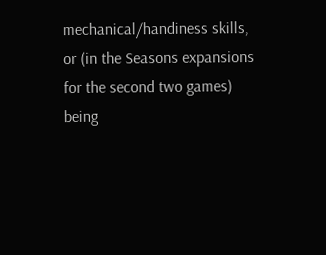mechanical/handiness skills, or (in the Seasons expansions for the second two games) being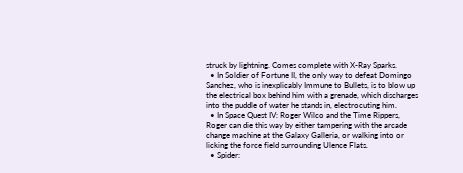struck by lightning. Comes complete with X-Ray Sparks.
  • In Soldier of Fortune II, the only way to defeat Domingo Sanchez, who is inexplicably Immune to Bullets, is to blow up the electrical box behind him with a grenade, which discharges into the puddle of water he stands in, electrocuting him.
  • In Space Quest IV: Roger Wilco and the Time Rippers, Roger can die this way by either tampering with the arcade change machine at the Galaxy Galleria, or walking into or licking the force field surrounding Ulence Flats.
  • Spider: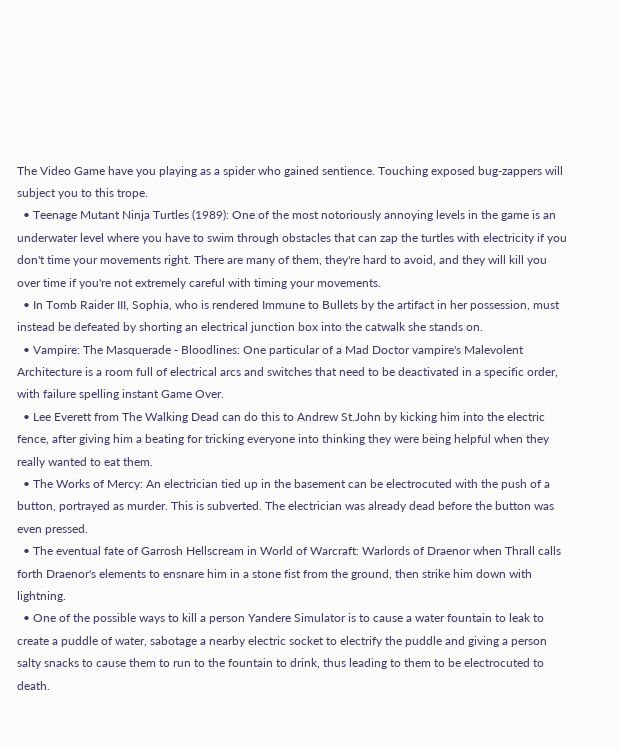The Video Game have you playing as a spider who gained sentience. Touching exposed bug-zappers will subject you to this trope.
  • Teenage Mutant Ninja Turtles (1989): One of the most notoriously annoying levels in the game is an underwater level where you have to swim through obstacles that can zap the turtles with electricity if you don't time your movements right. There are many of them, they're hard to avoid, and they will kill you over time if you're not extremely careful with timing your movements.
  • In Tomb Raider III, Sophia, who is rendered Immune to Bullets by the artifact in her possession, must instead be defeated by shorting an electrical junction box into the catwalk she stands on.
  • Vampire: The Masquerade - Bloodlines: One particular of a Mad Doctor vampire's Malevolent Architecture is a room full of electrical arcs and switches that need to be deactivated in a specific order, with failure spelling instant Game Over.
  • Lee Everett from The Walking Dead can do this to Andrew St.John by kicking him into the electric fence, after giving him a beating for tricking everyone into thinking they were being helpful when they really wanted to eat them.
  • The Works of Mercy: An electrician tied up in the basement can be electrocuted with the push of a button, portrayed as murder. This is subverted. The electrician was already dead before the button was even pressed.
  • The eventual fate of Garrosh Hellscream in World of Warcraft: Warlords of Draenor when Thrall calls forth Draenor's elements to ensnare him in a stone fist from the ground, then strike him down with lightning.
  • One of the possible ways to kill a person Yandere Simulator is to cause a water fountain to leak to create a puddle of water, sabotage a nearby electric socket to electrify the puddle and giving a person salty snacks to cause them to run to the fountain to drink, thus leading to them to be electrocuted to death.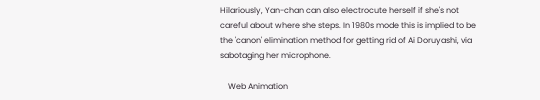Hilariously, Yan-chan can also electrocute herself if she's not careful about where she steps. In 1980s mode this is implied to be the 'canon' elimination method for getting rid of Ai Doruyashi, via sabotaging her microphone.

    Web Animation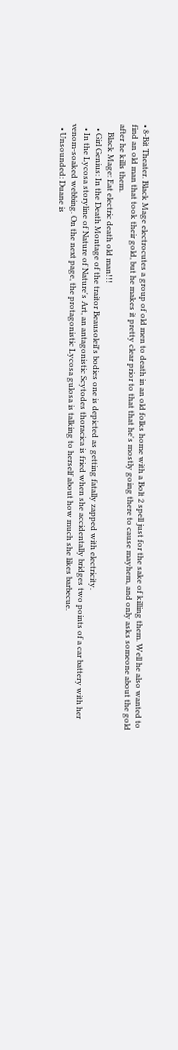• 8-Bit Theater. Black Mage electrocutes a group of old men to death in an old folks home with a Bolt 2 spell just for the sake of killing them. Well he also wanted to find an old man that took their gold, but he makes it pretty clear prior to that that he's mostly going there to cause mayhem, and only asks someone about the gold after he kills them.
    Black Mage: Eat electric death old man!!!
  • Girl Genius: In the Death Montage of the traitor Beausoleil's bodies one is depicted as getting fatally zapped with electricity.
  • In the Lycosa storyline of Nature of Nature's Art, an antagonistic Scytodes thoracica is fried when she accidentally bridges two points of a car battery with her venom-soaked webbing. On the next page, the protagonistic Lycosa gulosa is talking to herself about how much she likes barbecue.
  • Unsounded: Duane is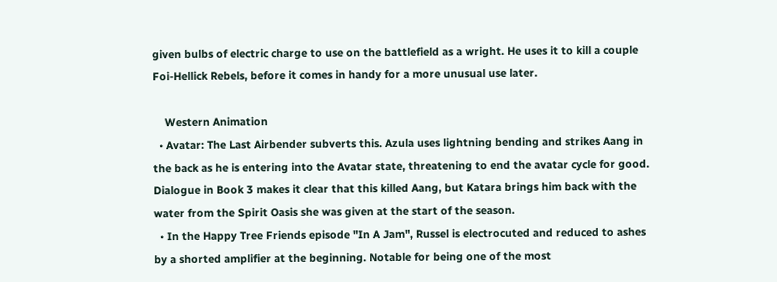given bulbs of electric charge to use on the battlefield as a wright. He uses it to kill a couple Foi-Hellick Rebels, before it comes in handy for a more unusual use later.

    Western Animation
  • Avatar: The Last Airbender subverts this. Azula uses lightning bending and strikes Aang in the back as he is entering into the Avatar state, threatening to end the avatar cycle for good. Dialogue in Book 3 makes it clear that this killed Aang, but Katara brings him back with the water from the Spirit Oasis she was given at the start of the season.
  • In the Happy Tree Friends episode "In A Jam", Russel is electrocuted and reduced to ashes by a shorted amplifier at the beginning. Notable for being one of the most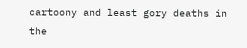cartoony and least gory deaths in the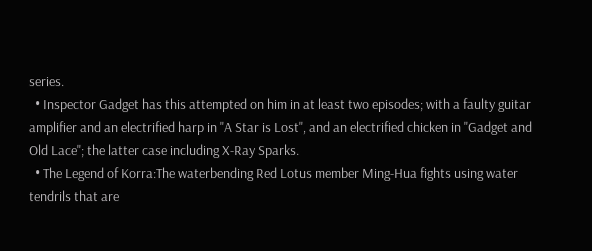series.
  • Inspector Gadget has this attempted on him in at least two episodes; with a faulty guitar amplifier and an electrified harp in "A Star is Lost", and an electrified chicken in "Gadget and Old Lace"; the latter case including X-Ray Sparks.
  • The Legend of Korra:The waterbending Red Lotus member Ming-Hua fights using water tendrils that are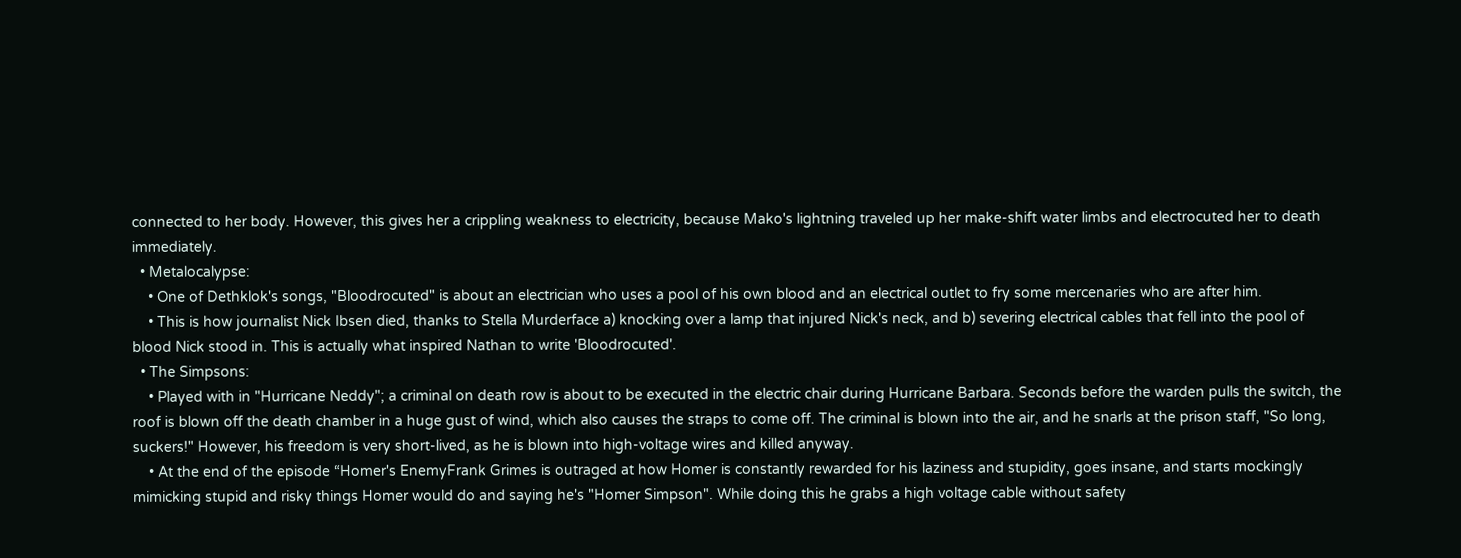connected to her body. However, this gives her a crippling weakness to electricity, because Mako's lightning traveled up her make-shift water limbs and electrocuted her to death immediately.
  • Metalocalypse:
    • One of Dethklok's songs, "Bloodrocuted" is about an electrician who uses a pool of his own blood and an electrical outlet to fry some mercenaries who are after him.
    • This is how journalist Nick Ibsen died, thanks to Stella Murderface a) knocking over a lamp that injured Nick's neck, and b) severing electrical cables that fell into the pool of blood Nick stood in. This is actually what inspired Nathan to write 'Bloodrocuted'.
  • The Simpsons:
    • Played with in "Hurricane Neddy"; a criminal on death row is about to be executed in the electric chair during Hurricane Barbara. Seconds before the warden pulls the switch, the roof is blown off the death chamber in a huge gust of wind, which also causes the straps to come off. The criminal is blown into the air, and he snarls at the prison staff, "So long, suckers!" However, his freedom is very short-lived, as he is blown into high-voltage wires and killed anyway.
    • At the end of the episode “Homer's EnemyFrank Grimes is outraged at how Homer is constantly rewarded for his laziness and stupidity, goes insane, and starts mockingly mimicking stupid and risky things Homer would do and saying he's "Homer Simpson". While doing this he grabs a high voltage cable without safety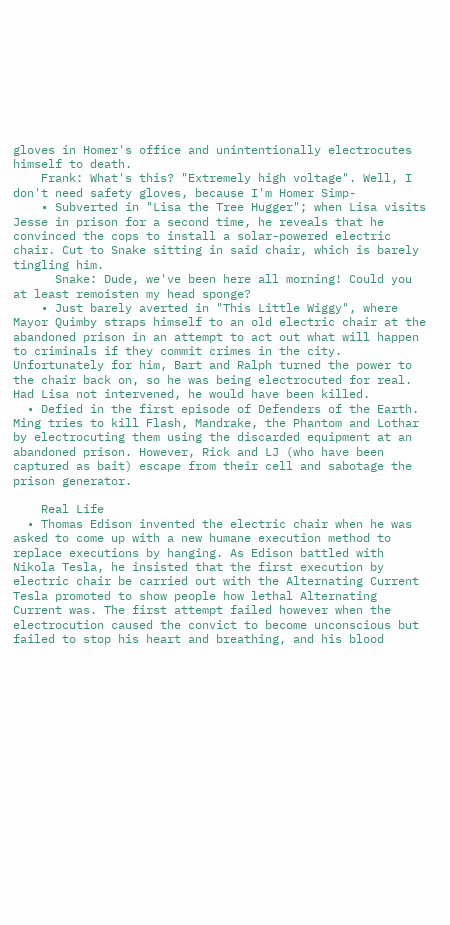gloves in Homer's office and unintentionally electrocutes himself to death.
    Frank: What's this? "Extremely high voltage". Well, I don't need safety gloves, because I'm Homer Simp-
    • Subverted in "Lisa the Tree Hugger"; when Lisa visits Jesse in prison for a second time, he reveals that he convinced the cops to install a solar-powered electric chair. Cut to Snake sitting in said chair, which is barely tingling him.
      Snake: Dude, we've been here all morning! Could you at least remoisten my head sponge?
    • Just barely averted in "This Little Wiggy", where Mayor Quimby straps himself to an old electric chair at the abandoned prison in an attempt to act out what will happen to criminals if they commit crimes in the city. Unfortunately for him, Bart and Ralph turned the power to the chair back on, so he was being electrocuted for real. Had Lisa not intervened, he would have been killed.
  • Defied in the first episode of Defenders of the Earth. Ming tries to kill Flash, Mandrake, the Phantom and Lothar by electrocuting them using the discarded equipment at an abandoned prison. However, Rick and LJ (who have been captured as bait) escape from their cell and sabotage the prison generator.

    Real Life
  • Thomas Edison invented the electric chair when he was asked to come up with a new humane execution method to replace executions by hanging. As Edison battled with Nikola Tesla, he insisted that the first execution by electric chair be carried out with the Alternating Current Tesla promoted to show people how lethal Alternating Current was. The first attempt failed however when the electrocution caused the convict to become unconscious but failed to stop his heart and breathing, and his blood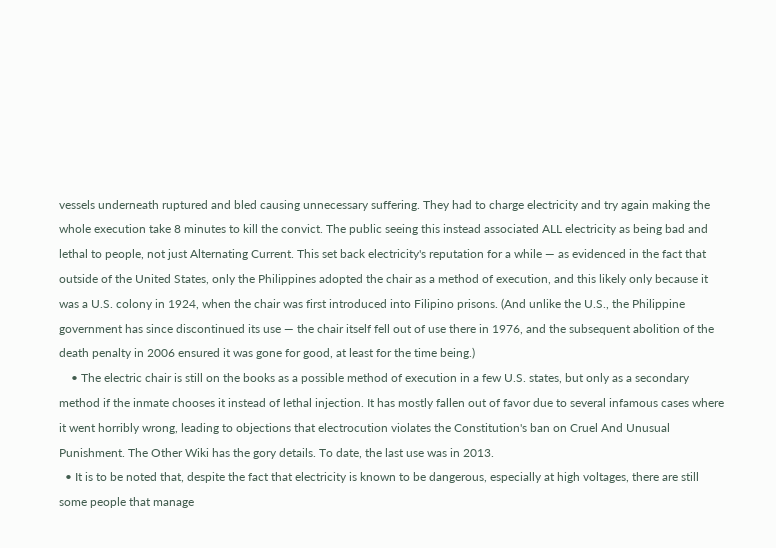vessels underneath ruptured and bled causing unnecessary suffering. They had to charge electricity and try again making the whole execution take 8 minutes to kill the convict. The public seeing this instead associated ALL electricity as being bad and lethal to people, not just Alternating Current. This set back electricity's reputation for a while — as evidenced in the fact that outside of the United States, only the Philippines adopted the chair as a method of execution, and this likely only because it was a U.S. colony in 1924, when the chair was first introduced into Filipino prisons. (And unlike the U.S., the Philippine government has since discontinued its use — the chair itself fell out of use there in 1976, and the subsequent abolition of the death penalty in 2006 ensured it was gone for good, at least for the time being.)
    • The electric chair is still on the books as a possible method of execution in a few U.S. states, but only as a secondary method if the inmate chooses it instead of lethal injection. It has mostly fallen out of favor due to several infamous cases where it went horribly wrong, leading to objections that electrocution violates the Constitution's ban on Cruel And Unusual Punishment. The Other Wiki has the gory details. To date, the last use was in 2013.
  • It is to be noted that, despite the fact that electricity is known to be dangerous, especially at high voltages, there are still some people that manage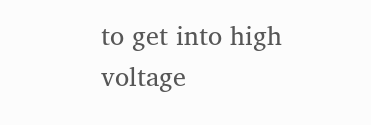to get into high voltage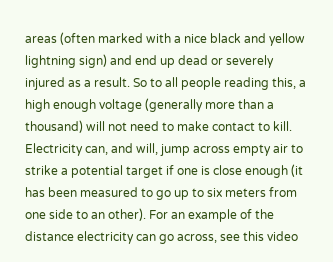areas (often marked with a nice black and yellow lightning sign) and end up dead or severely injured as a result. So to all people reading this, a high enough voltage (generally more than a thousand) will not need to make contact to kill. Electricity can, and will, jump across empty air to strike a potential target if one is close enough (it has been measured to go up to six meters from one side to an other). For an example of the distance electricity can go across, see this video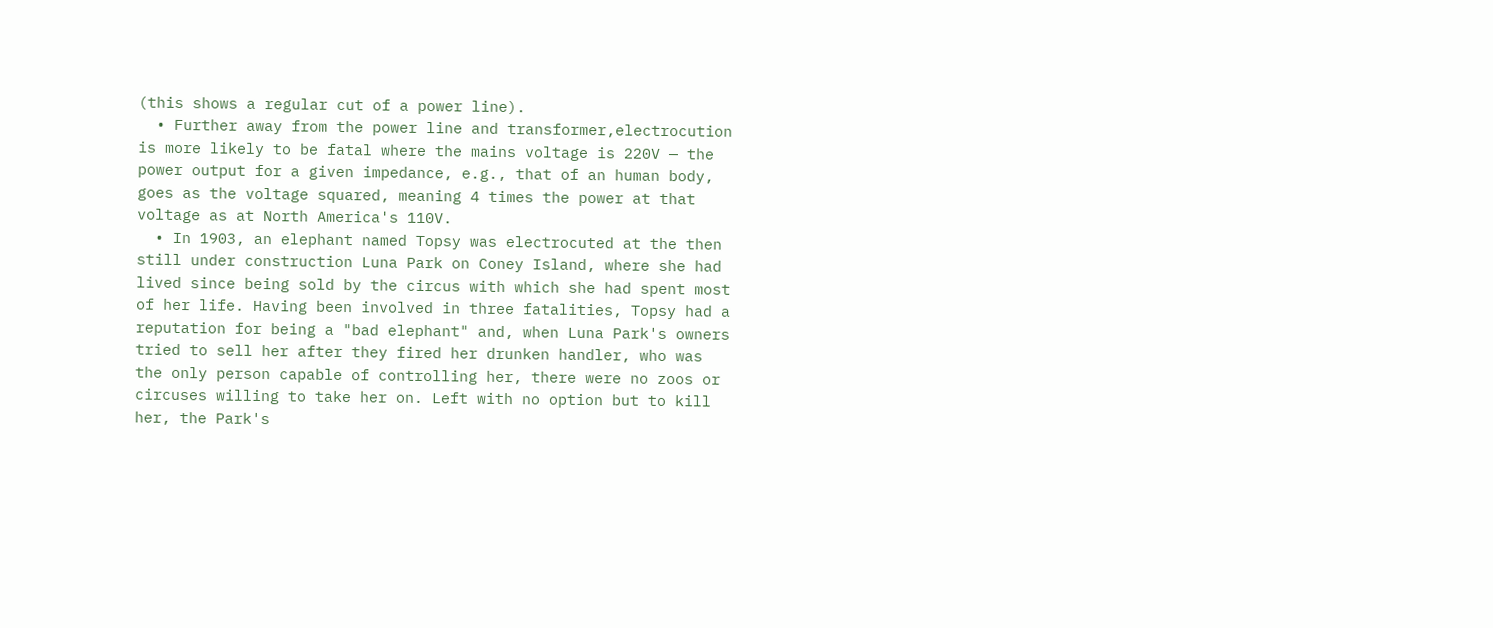(this shows a regular cut of a power line).
  • Further away from the power line and transformer,electrocution is more likely to be fatal where the mains voltage is 220V — the power output for a given impedance, e.g., that of an human body, goes as the voltage squared, meaning 4 times the power at that voltage as at North America's 110V.
  • In 1903, an elephant named Topsy was electrocuted at the then still under construction Luna Park on Coney Island, where she had lived since being sold by the circus with which she had spent most of her life. Having been involved in three fatalities, Topsy had a reputation for being a "bad elephant" and, when Luna Park's owners tried to sell her after they fired her drunken handler, who was the only person capable of controlling her, there were no zoos or circuses willing to take her on. Left with no option but to kill her, the Park's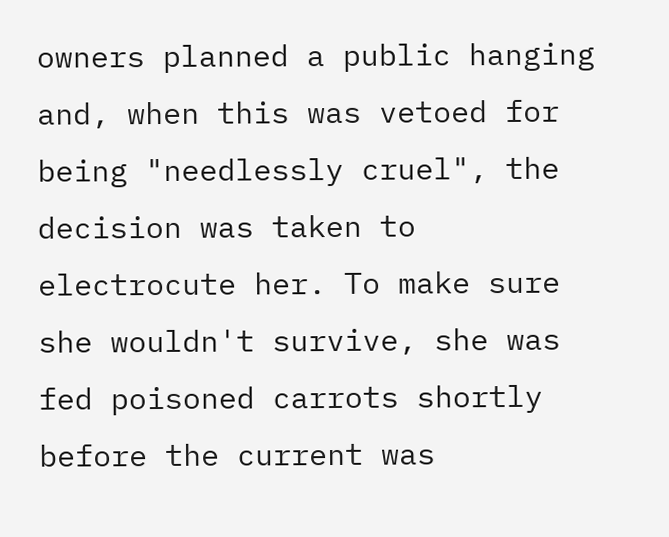owners planned a public hanging and, when this was vetoed for being "needlessly cruel", the decision was taken to electrocute her. To make sure she wouldn't survive, she was fed poisoned carrots shortly before the current was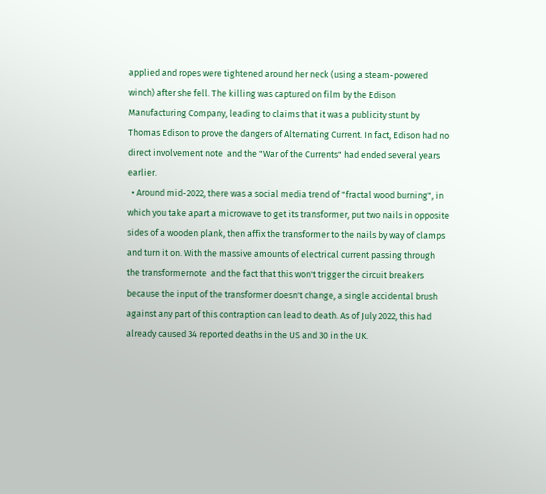applied and ropes were tightened around her neck (using a steam-powered winch) after she fell. The killing was captured on film by the Edison Manufacturing Company, leading to claims that it was a publicity stunt by Thomas Edison to prove the dangers of Alternating Current. In fact, Edison had no direct involvement note  and the "War of the Currents" had ended several years earlier.
  • Around mid-2022, there was a social media trend of "fractal wood burning", in which you take apart a microwave to get its transformer, put two nails in opposite sides of a wooden plank, then affix the transformer to the nails by way of clamps and turn it on. With the massive amounts of electrical current passing through the transformernote  and the fact that this won't trigger the circuit breakers because the input of the transformer doesn't change, a single accidental brush against any part of this contraption can lead to death. As of July 2022, this had already caused 34 reported deaths in the US and 30 in the UK.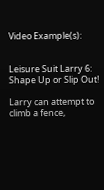Video Example(s):


Leisure Suit Larry 6: Shape Up or Slip Out!

Larry can attempt to climb a fence,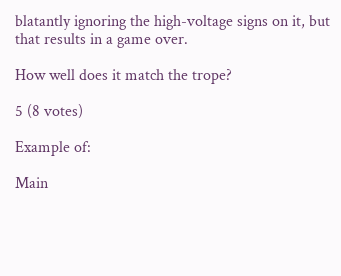blatantly ignoring the high-voltage signs on it, but that results in a game over.

How well does it match the trope?

5 (8 votes)

Example of:

Main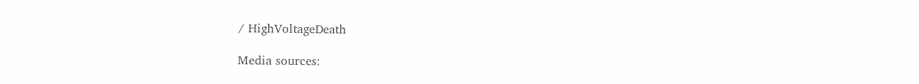/ HighVoltageDeath

Media sources: